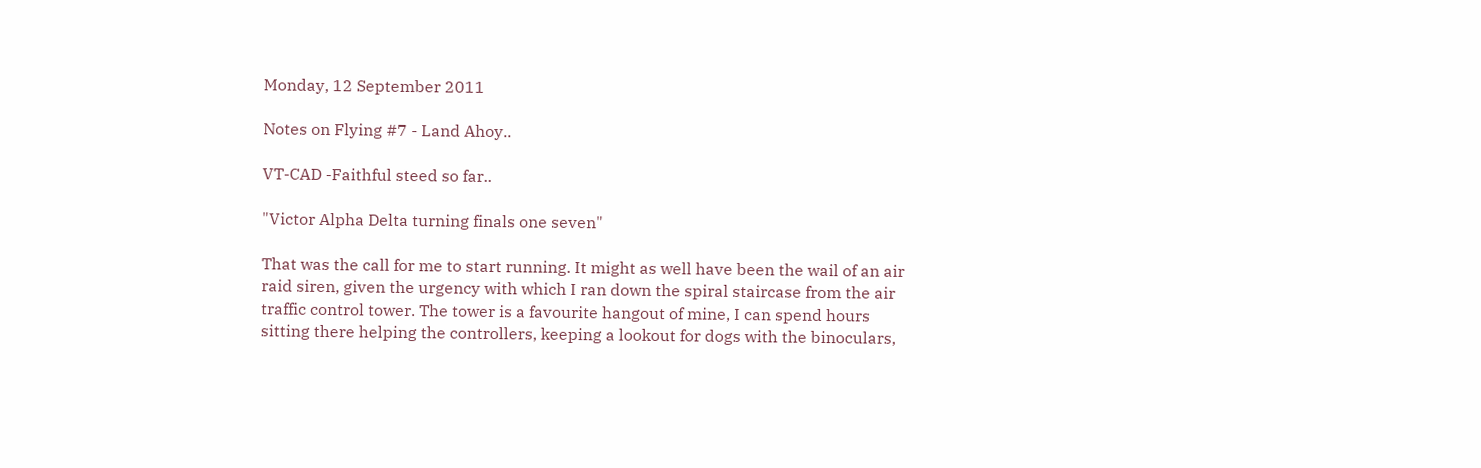Monday, 12 September 2011

Notes on Flying #7 - Land Ahoy..

VT-CAD -Faithful steed so far..

"Victor Alpha Delta turning finals one seven"

That was the call for me to start running. It might as well have been the wail of an air raid siren, given the urgency with which I ran down the spiral staircase from the air traffic control tower. The tower is a favourite hangout of mine, I can spend hours sitting there helping the controllers, keeping a lookout for dogs with the binoculars,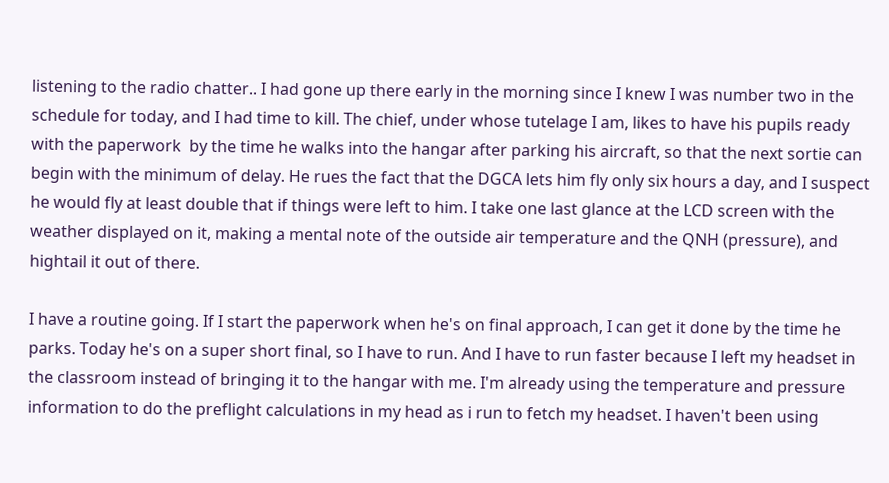listening to the radio chatter.. I had gone up there early in the morning since I knew I was number two in the schedule for today, and I had time to kill. The chief, under whose tutelage I am, likes to have his pupils ready with the paperwork  by the time he walks into the hangar after parking his aircraft, so that the next sortie can begin with the minimum of delay. He rues the fact that the DGCA lets him fly only six hours a day, and I suspect he would fly at least double that if things were left to him. I take one last glance at the LCD screen with the weather displayed on it, making a mental note of the outside air temperature and the QNH (pressure), and hightail it out of there.

I have a routine going. If I start the paperwork when he's on final approach, I can get it done by the time he parks. Today he's on a super short final, so I have to run. And I have to run faster because I left my headset in the classroom instead of bringing it to the hangar with me. I'm already using the temperature and pressure information to do the preflight calculations in my head as i run to fetch my headset. I haven't been using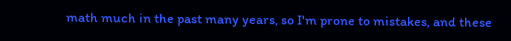math much in the past many years, so I'm prone to mistakes, and these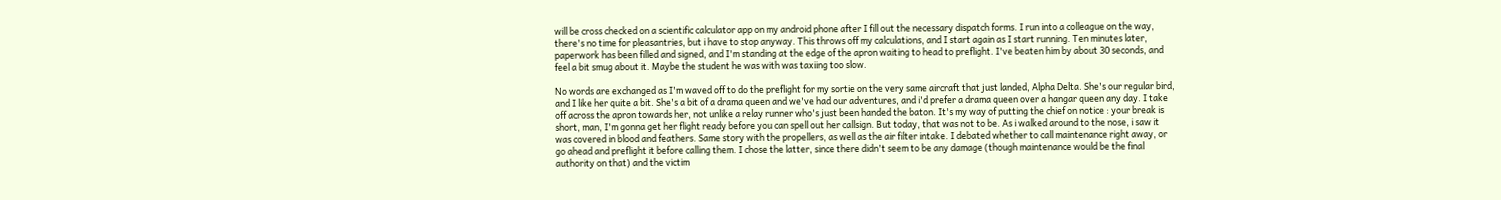will be cross checked on a scientific calculator app on my android phone after I fill out the necessary dispatch forms. I run into a colleague on the way, there's no time for pleasantries, but i have to stop anyway. This throws off my calculations, and I start again as I start running. Ten minutes later, paperwork has been filled and signed, and I'm standing at the edge of the apron waiting to head to preflight. I've beaten him by about 30 seconds, and feel a bit smug about it. Maybe the student he was with was taxiing too slow.

No words are exchanged as I'm waved off to do the preflight for my sortie on the very same aircraft that just landed, Alpha Delta. She's our regular bird, and I like her quite a bit. She's a bit of a drama queen and we've had our adventures, and i'd prefer a drama queen over a hangar queen any day. I take off across the apron towards her, not unlike a relay runner who's just been handed the baton. It's my way of putting the chief on notice : your break is short, man, I'm gonna get her flight ready before you can spell out her callsign. But today, that was not to be. As i walked around to the nose, i saw it was covered in blood and feathers. Same story with the propellers, as well as the air filter intake. I debated whether to call maintenance right away, or go ahead and preflight it before calling them. I chose the latter, since there didn't seem to be any damage (though maintenance would be the final authority on that) and the victim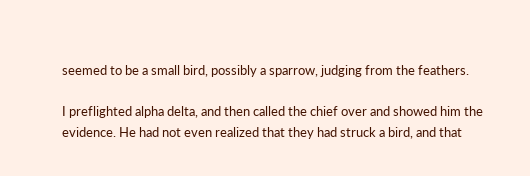seemed to be a small bird, possibly a sparrow, judging from the feathers.

I preflighted alpha delta, and then called the chief over and showed him the evidence. He had not even realized that they had struck a bird, and that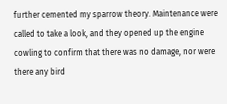further cemented my sparrow theory. Maintenance were called to take a look, and they opened up the engine cowling to confirm that there was no damage, nor were there any bird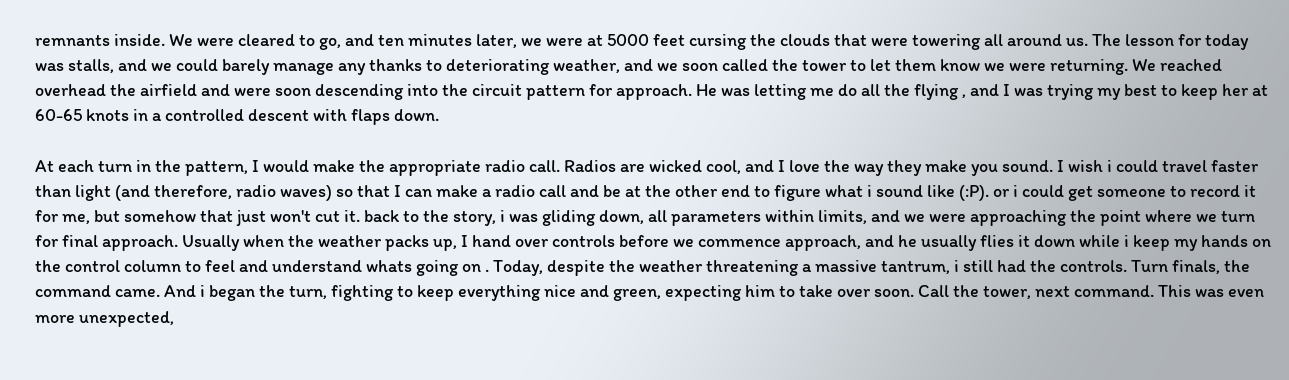remnants inside. We were cleared to go, and ten minutes later, we were at 5000 feet cursing the clouds that were towering all around us. The lesson for today was stalls, and we could barely manage any thanks to deteriorating weather, and we soon called the tower to let them know we were returning. We reached overhead the airfield and were soon descending into the circuit pattern for approach. He was letting me do all the flying , and I was trying my best to keep her at 60-65 knots in a controlled descent with flaps down.

At each turn in the pattern, I would make the appropriate radio call. Radios are wicked cool, and I love the way they make you sound. I wish i could travel faster than light (and therefore, radio waves) so that I can make a radio call and be at the other end to figure what i sound like (:P). or i could get someone to record it for me, but somehow that just won't cut it. back to the story, i was gliding down, all parameters within limits, and we were approaching the point where we turn for final approach. Usually when the weather packs up, I hand over controls before we commence approach, and he usually flies it down while i keep my hands on the control column to feel and understand whats going on . Today, despite the weather threatening a massive tantrum, i still had the controls. Turn finals, the command came. And i began the turn, fighting to keep everything nice and green, expecting him to take over soon. Call the tower, next command. This was even more unexpected,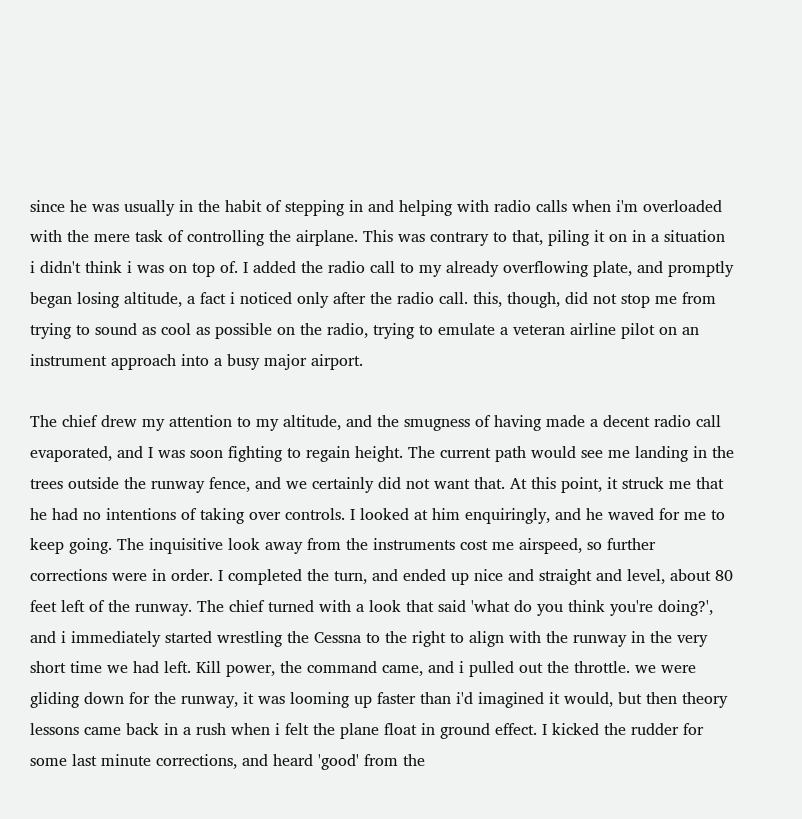since he was usually in the habit of stepping in and helping with radio calls when i'm overloaded with the mere task of controlling the airplane. This was contrary to that, piling it on in a situation i didn't think i was on top of. I added the radio call to my already overflowing plate, and promptly began losing altitude, a fact i noticed only after the radio call. this, though, did not stop me from trying to sound as cool as possible on the radio, trying to emulate a veteran airline pilot on an instrument approach into a busy major airport.

The chief drew my attention to my altitude, and the smugness of having made a decent radio call evaporated, and I was soon fighting to regain height. The current path would see me landing in the trees outside the runway fence, and we certainly did not want that. At this point, it struck me that he had no intentions of taking over controls. I looked at him enquiringly, and he waved for me to keep going. The inquisitive look away from the instruments cost me airspeed, so further corrections were in order. I completed the turn, and ended up nice and straight and level, about 80 feet left of the runway. The chief turned with a look that said 'what do you think you're doing?', and i immediately started wrestling the Cessna to the right to align with the runway in the very short time we had left. Kill power, the command came, and i pulled out the throttle. we were gliding down for the runway, it was looming up faster than i'd imagined it would, but then theory lessons came back in a rush when i felt the plane float in ground effect. I kicked the rudder for some last minute corrections, and heard 'good' from the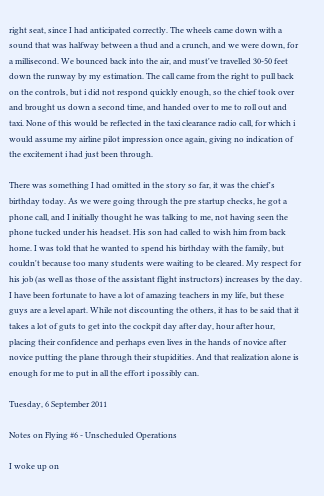right seat, since I had anticipated correctly. The wheels came down with a sound that was halfway between a thud and a crunch, and we were down, for a millisecond. We bounced back into the air, and must've travelled 30-50 feet down the runway by my estimation. The call came from the right to pull back on the controls, but i did not respond quickly enough, so the chief took over and brought us down a second time, and handed over to me to roll out and taxi. None of this would be reflected in the taxi clearance radio call, for which i would assume my airline pilot impression once again, giving no indication of the excitement i had just been through.

There was something I had omitted in the story so far, it was the chief's birthday today. As we were going through the pre startup checks, he got a phone call, and I initially thought he was talking to me, not having seen the phone tucked under his headset. His son had called to wish him from back home. I was told that he wanted to spend his birthday with the family, but couldn't because too many students were waiting to be cleared. My respect for his job (as well as those of the assistant flight instructors) increases by the day. I have been fortunate to have a lot of amazing teachers in my life, but these guys are a level apart. While not discounting the others, it has to be said that it takes a lot of guts to get into the cockpit day after day, hour after hour, placing their confidence and perhaps even lives in the hands of novice after novice putting the plane through their stupidities. And that realization alone is enough for me to put in all the effort i possibly can.

Tuesday, 6 September 2011

Notes on Flying #6 - Unscheduled Operations

I woke up on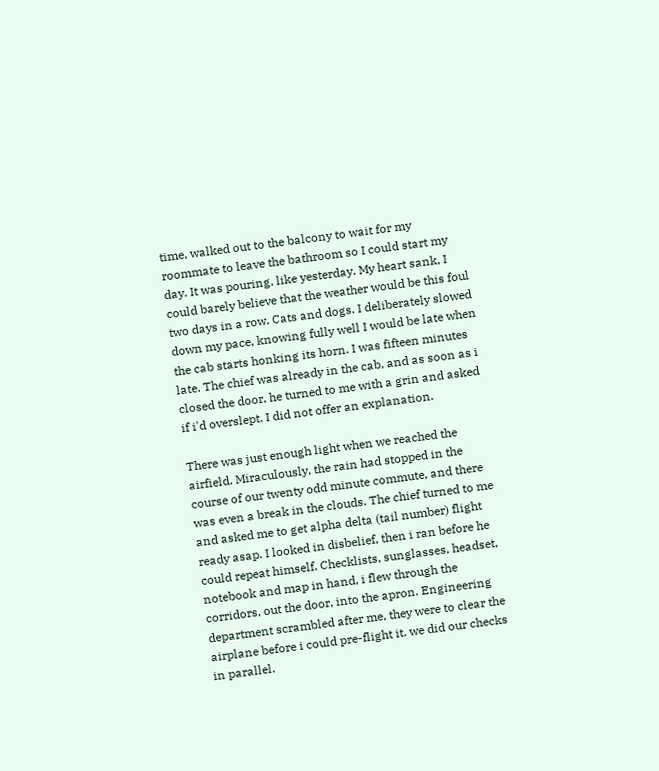time, walked out to the balcony to wait for my roommate to leave the bathroom so I could start my day. It was pouring, like yesterday. My heart sank, I could barely believe that the weather would be this foul two days in a row. Cats and dogs. I deliberately slowed down my pace, knowing fully well I would be late when the cab starts honking its horn. I was fifteen minutes late. The chief was already in the cab, and as soon as i closed the door, he turned to me with a grin and asked if i'd overslept. I did not offer an explanation.

There was just enough light when we reached the airfield. Miraculously, the rain had stopped in the course of our twenty odd minute commute, and there was even a break in the clouds. The chief turned to me and asked me to get alpha delta (tail number) flight ready asap. I looked in disbelief, then i ran before he could repeat himself. Checklists, sunglasses, headset, notebook and map in hand, i flew through the corridors, out the door, into the apron. Engineering department scrambled after me, they were to clear the airplane before i could pre-flight it. we did our checks in parallel.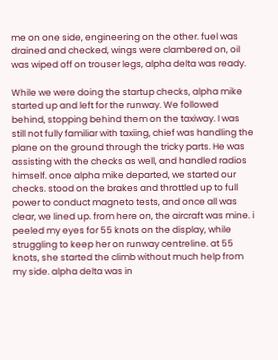me on one side, engineering on the other. fuel was drained and checked, wings were clambered on, oil was wiped off on trouser legs, alpha delta was ready.

While we were doing the startup checks, alpha mike started up and left for the runway. We followed behind, stopping behind them on the taxiway. I was still not fully familiar with taxiing, chief was handling the plane on the ground through the tricky parts. He was assisting with the checks as well, and handled radios himself. once alpha mike departed, we started our checks. stood on the brakes and throttled up to full power to conduct magneto tests, and once all was clear, we lined up. from here on, the aircraft was mine. i peeled my eyes for 55 knots on the display, while struggling to keep her on runway centreline. at 55 knots, she started the climb without much help from my side. alpha delta was in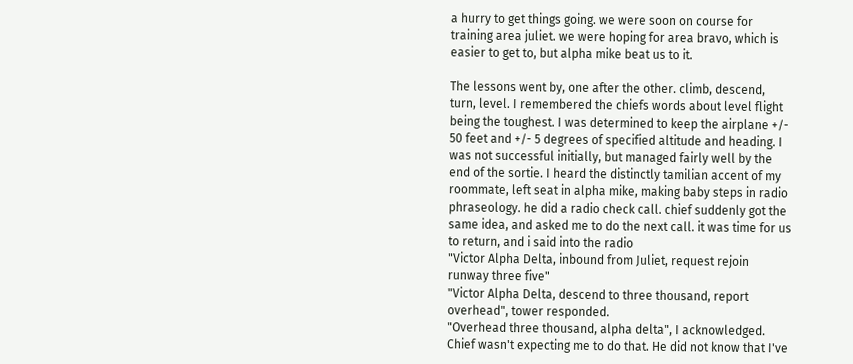a hurry to get things going. we were soon on course for training area juliet. we were hoping for area bravo, which is easier to get to, but alpha mike beat us to it.

The lessons went by, one after the other. climb, descend, turn, level. I remembered the chiefs words about level flight being the toughest. I was determined to keep the airplane +/- 50 feet and +/- 5 degrees of specified altitude and heading. I was not successful initially, but managed fairly well by the end of the sortie. I heard the distinctly tamilian accent of my roommate, left seat in alpha mike, making baby steps in radio phraseology. he did a radio check call. chief suddenly got the same idea, and asked me to do the next call. it was time for us to return, and i said into the radio
"Victor Alpha Delta, inbound from Juliet, request rejoin runway three five"
"Victor Alpha Delta, descend to three thousand, report overhead", tower responded.
"Overhead three thousand, alpha delta", I acknowledged. Chief wasn't expecting me to do that. He did not know that I've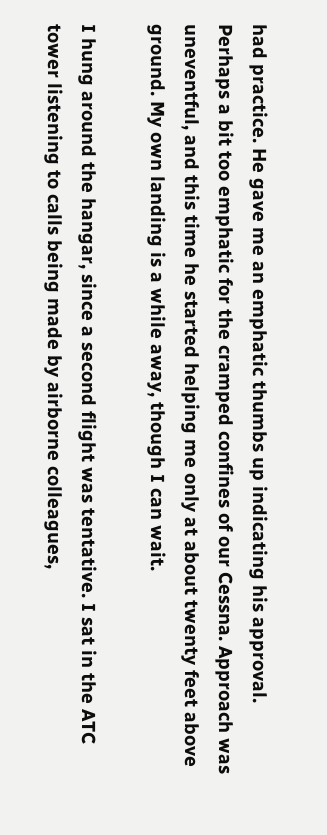had practice. He gave me an emphatic thumbs up indicating his approval. Perhaps a bit too emphatic for the cramped confines of our Cessna. Approach was uneventful, and this time he started helping me only at about twenty feet above ground. My own landing is a while away, though I can wait.

I hung around the hangar, since a second flight was tentative. I sat in the ATC tower listening to calls being made by airborne colleagues,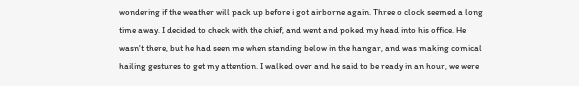wondering if the weather will pack up before i got airborne again. Three o clock seemed a long time away. I decided to check with the chief, and went and poked my head into his office. He wasn't there, but he had seen me when standing below in the hangar, and was making comical hailing gestures to get my attention. I walked over and he said to be ready in an hour, we were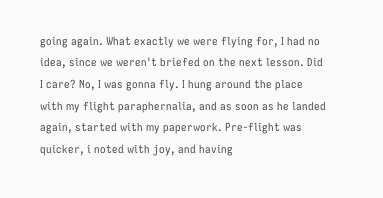going again. What exactly we were flying for, I had no idea, since we weren't briefed on the next lesson. Did I care? No, I was gonna fly. I hung around the place with my flight paraphernalia, and as soon as he landed again, started with my paperwork. Pre-flight was quicker, i noted with joy, and having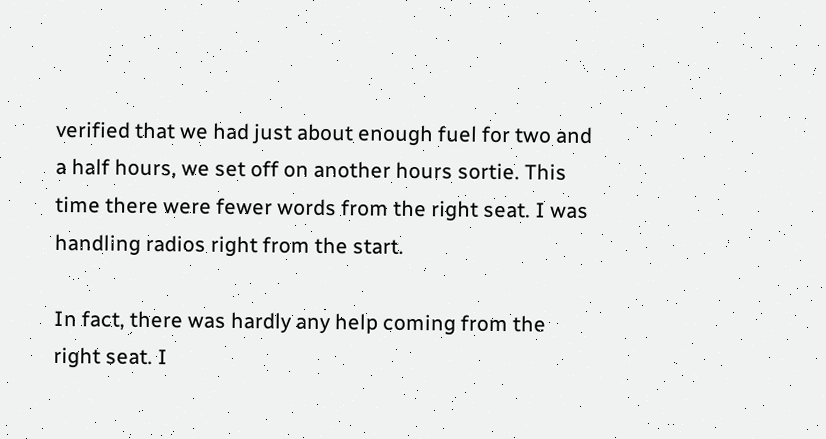verified that we had just about enough fuel for two and a half hours, we set off on another hours sortie. This time there were fewer words from the right seat. I was handling radios right from the start.

In fact, there was hardly any help coming from the right seat. I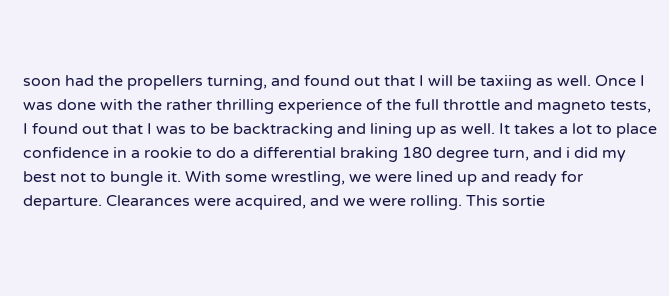soon had the propellers turning, and found out that I will be taxiing as well. Once I was done with the rather thrilling experience of the full throttle and magneto tests, I found out that I was to be backtracking and lining up as well. It takes a lot to place confidence in a rookie to do a differential braking 180 degree turn, and i did my best not to bungle it. With some wrestling, we were lined up and ready for departure. Clearances were acquired, and we were rolling. This sortie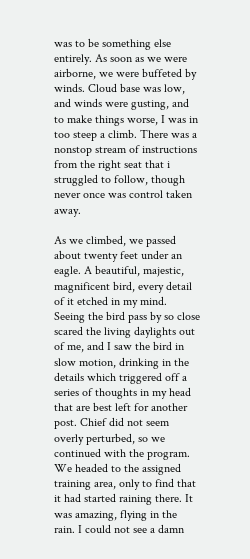was to be something else entirely. As soon as we were airborne, we were buffeted by winds. Cloud base was low, and winds were gusting, and to make things worse, I was in too steep a climb. There was a nonstop stream of instructions from the right seat that i struggled to follow, though never once was control taken away.

As we climbed, we passed about twenty feet under an eagle. A beautiful, majestic, magnificent bird, every detail of it etched in my mind. Seeing the bird pass by so close scared the living daylights out of me, and I saw the bird in slow motion, drinking in the details which triggered off a series of thoughts in my head that are best left for another post. Chief did not seem overly perturbed, so we continued with the program. We headed to the assigned training area, only to find that it had started raining there. It was amazing, flying in the rain. I could not see a damn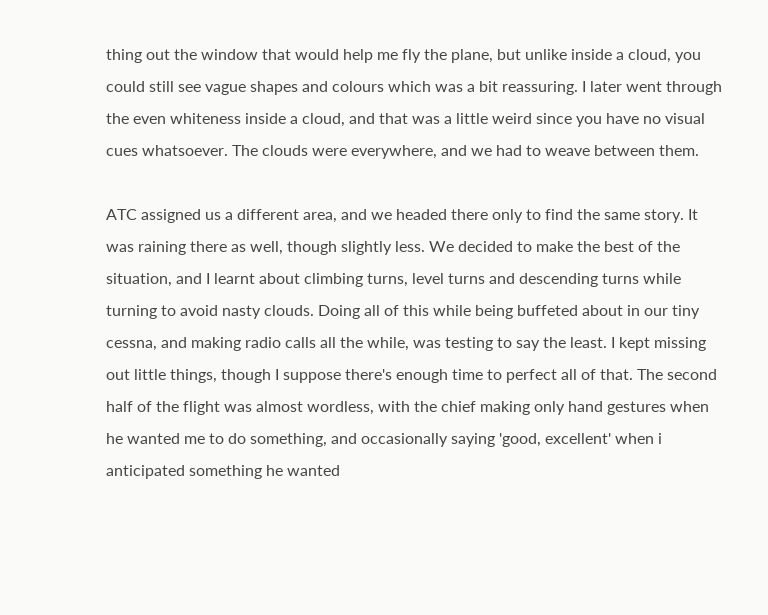thing out the window that would help me fly the plane, but unlike inside a cloud, you could still see vague shapes and colours which was a bit reassuring. I later went through the even whiteness inside a cloud, and that was a little weird since you have no visual cues whatsoever. The clouds were everywhere, and we had to weave between them.

ATC assigned us a different area, and we headed there only to find the same story. It was raining there as well, though slightly less. We decided to make the best of the situation, and I learnt about climbing turns, level turns and descending turns while turning to avoid nasty clouds. Doing all of this while being buffeted about in our tiny cessna, and making radio calls all the while, was testing to say the least. I kept missing out little things, though I suppose there's enough time to perfect all of that. The second half of the flight was almost wordless, with the chief making only hand gestures when he wanted me to do something, and occasionally saying 'good, excellent' when i anticipated something he wanted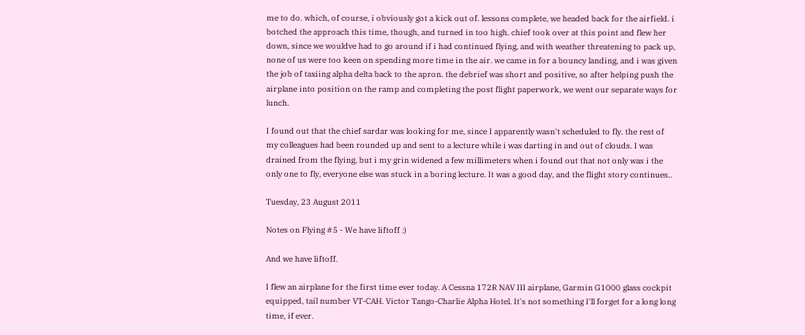me to do. which, of course, i obviously got a kick out of. lessons complete, we headed back for the airfield. i botched the approach this time, though, and turned in too high. chief took over at this point and flew her down, since we wouldve had to go around if i had continued flying, and with weather threatening to pack up, none of us were too keen on spending more time in the air. we came in for a bouncy landing, and i was given the job of taxiing alpha delta back to the apron. the debrief was short and positive, so after helping push the airplane into position on the ramp and completing the post flight paperwork, we went our separate ways for lunch.

I found out that the chief sardar was looking for me, since I apparently wasn't scheduled to fly. the rest of my colleagues had been rounded up and sent to a lecture while i was darting in and out of clouds. I was drained from the flying, but i my grin widened a few millimeters when i found out that not only was i the only one to fly, everyone else was stuck in a boring lecture. It was a good day, and the flight story continues..

Tuesday, 23 August 2011

Notes on Flying #5 - We have liftoff :)

And we have liftoff.

I flew an airplane for the first time ever today. A Cessna 172R NAV III airplane, Garmin G1000 glass cockpit equipped, tail number VT-CAH. Victor Tango-Charlie Alpha Hotel. It's not something I'll forget for a long long time, if ever.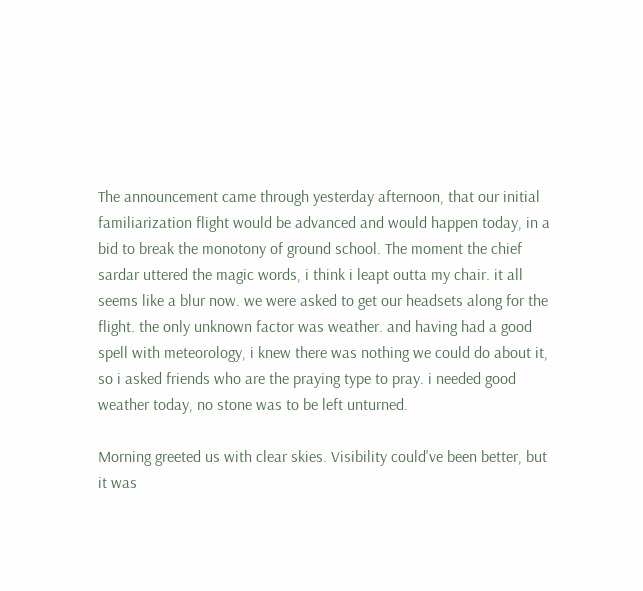The announcement came through yesterday afternoon, that our initial familiarization flight would be advanced and would happen today, in a bid to break the monotony of ground school. The moment the chief sardar uttered the magic words, i think i leapt outta my chair. it all seems like a blur now. we were asked to get our headsets along for the flight. the only unknown factor was weather. and having had a good spell with meteorology, i knew there was nothing we could do about it, so i asked friends who are the praying type to pray. i needed good weather today, no stone was to be left unturned.

Morning greeted us with clear skies. Visibility could've been better, but it was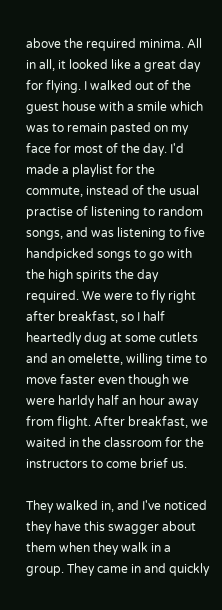above the required minima. All in all, it looked like a great day for flying. I walked out of the guest house with a smile which was to remain pasted on my face for most of the day. I'd made a playlist for the commute, instead of the usual practise of listening to random songs, and was listening to five handpicked songs to go with the high spirits the day required. We were to fly right after breakfast, so I half heartedly dug at some cutlets and an omelette, willing time to move faster even though we were harldy half an hour away from flight. After breakfast, we waited in the classroom for the instructors to come brief us.

They walked in, and I've noticed they have this swagger about them when they walk in a group. They came in and quickly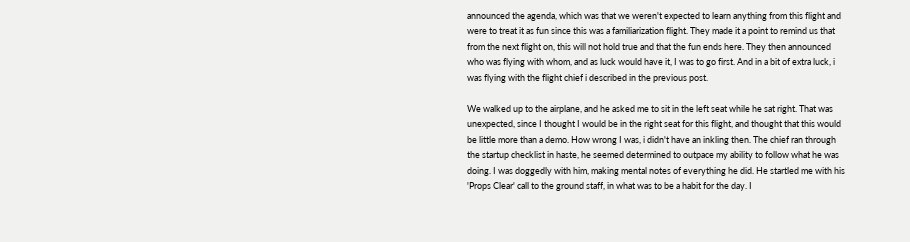announced the agenda, which was that we weren't expected to learn anything from this flight and were to treat it as fun since this was a familiarization flight. They made it a point to remind us that from the next flight on, this will not hold true and that the fun ends here. They then announced who was flying with whom, and as luck would have it, I was to go first. And in a bit of extra luck, i was flying with the flight chief i described in the previous post.

We walked up to the airplane, and he asked me to sit in the left seat while he sat right. That was unexpected, since I thought I would be in the right seat for this flight, and thought that this would be little more than a demo. How wrong I was, i didn't have an inkling then. The chief ran through the startup checklist in haste, he seemed determined to outpace my ability to follow what he was doing. I was doggedly with him, making mental notes of everything he did. He startled me with his 'Props Clear' call to the ground staff, in what was to be a habit for the day. I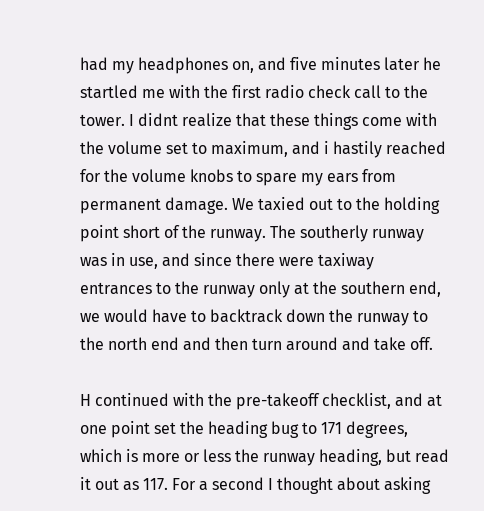had my headphones on, and five minutes later he startled me with the first radio check call to the tower. I didnt realize that these things come with the volume set to maximum, and i hastily reached for the volume knobs to spare my ears from permanent damage. We taxied out to the holding point short of the runway. The southerly runway was in use, and since there were taxiway entrances to the runway only at the southern end, we would have to backtrack down the runway to the north end and then turn around and take off.

H continued with the pre-takeoff checklist, and at one point set the heading bug to 171 degrees, which is more or less the runway heading, but read it out as 117. For a second I thought about asking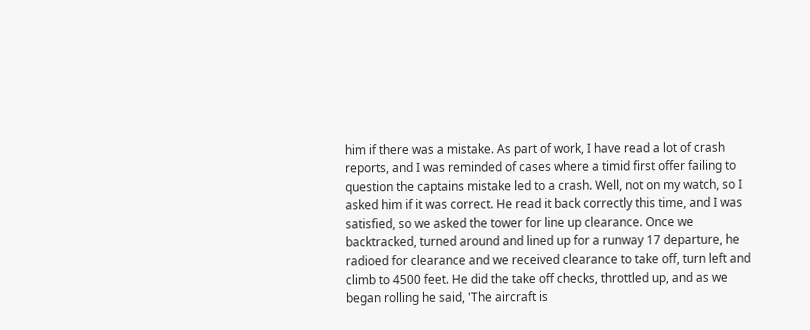him if there was a mistake. As part of work, I have read a lot of crash reports, and I was reminded of cases where a timid first offer failing to question the captains mistake led to a crash. Well, not on my watch, so I asked him if it was correct. He read it back correctly this time, and I was satisfied, so we asked the tower for line up clearance. Once we backtracked, turned around and lined up for a runway 17 departure, he radioed for clearance and we received clearance to take off, turn left and climb to 4500 feet. He did the take off checks, throttled up, and as we began rolling he said, 'The aircraft is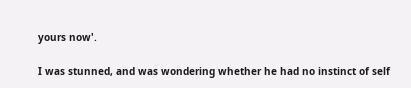yours now'.

I was stunned, and was wondering whether he had no instinct of self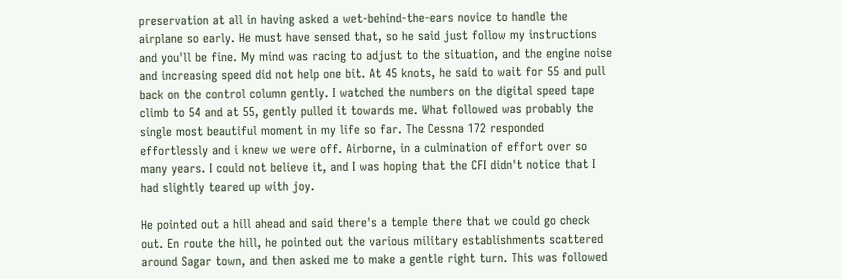preservation at all in having asked a wet-behind-the-ears novice to handle the airplane so early. He must have sensed that, so he said just follow my instructions and you'll be fine. My mind was racing to adjust to the situation, and the engine noise and increasing speed did not help one bit. At 45 knots, he said to wait for 55 and pull back on the control column gently. I watched the numbers on the digital speed tape climb to 54 and at 55, gently pulled it towards me. What followed was probably the single most beautiful moment in my life so far. The Cessna 172 responded effortlessly and i knew we were off. Airborne, in a culmination of effort over so many years. I could not believe it, and I was hoping that the CFI didn't notice that I had slightly teared up with joy.

He pointed out a hill ahead and said there's a temple there that we could go check out. En route the hill, he pointed out the various military establishments scattered around Sagar town, and then asked me to make a gentle right turn. This was followed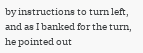by instructions to turn left, and as I banked for the turn, he pointed out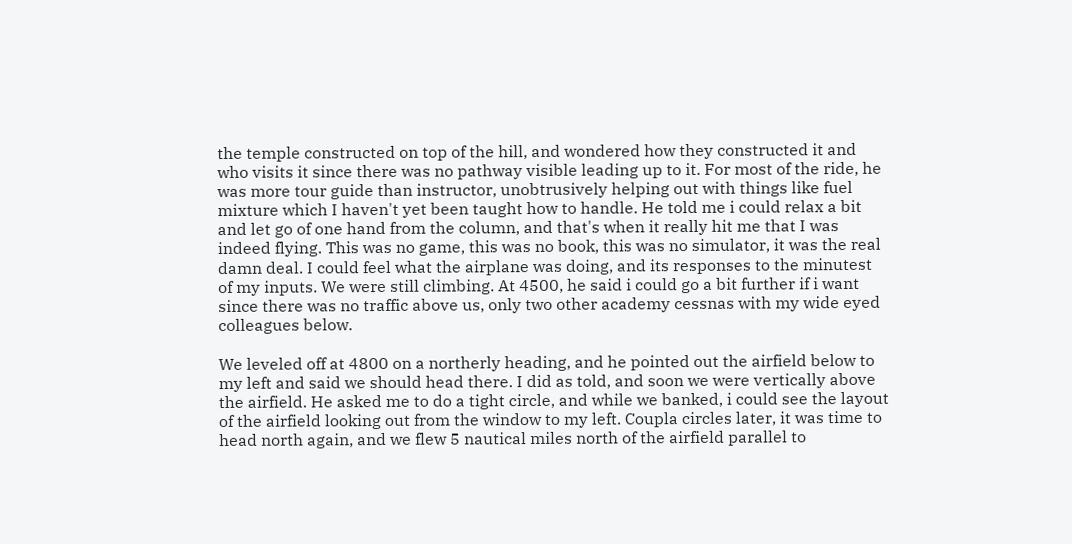the temple constructed on top of the hill, and wondered how they constructed it and who visits it since there was no pathway visible leading up to it. For most of the ride, he was more tour guide than instructor, unobtrusively helping out with things like fuel mixture which I haven't yet been taught how to handle. He told me i could relax a bit and let go of one hand from the column, and that's when it really hit me that I was indeed flying. This was no game, this was no book, this was no simulator, it was the real damn deal. I could feel what the airplane was doing, and its responses to the minutest of my inputs. We were still climbing. At 4500, he said i could go a bit further if i want since there was no traffic above us, only two other academy cessnas with my wide eyed colleagues below.

We leveled off at 4800 on a northerly heading, and he pointed out the airfield below to my left and said we should head there. I did as told, and soon we were vertically above the airfield. He asked me to do a tight circle, and while we banked, i could see the layout of the airfield looking out from the window to my left. Coupla circles later, it was time to head north again, and we flew 5 nautical miles north of the airfield parallel to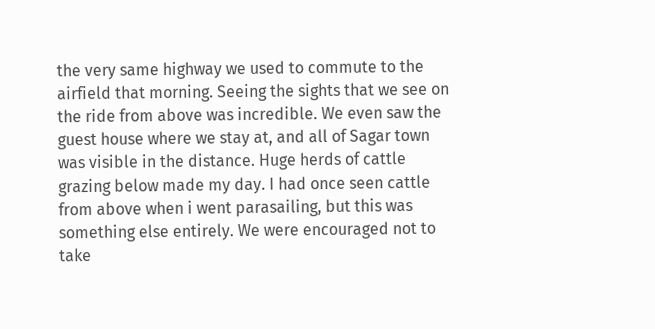the very same highway we used to commute to the airfield that morning. Seeing the sights that we see on the ride from above was incredible. We even saw the guest house where we stay at, and all of Sagar town was visible in the distance. Huge herds of cattle grazing below made my day. I had once seen cattle from above when i went parasailing, but this was something else entirely. We were encouraged not to take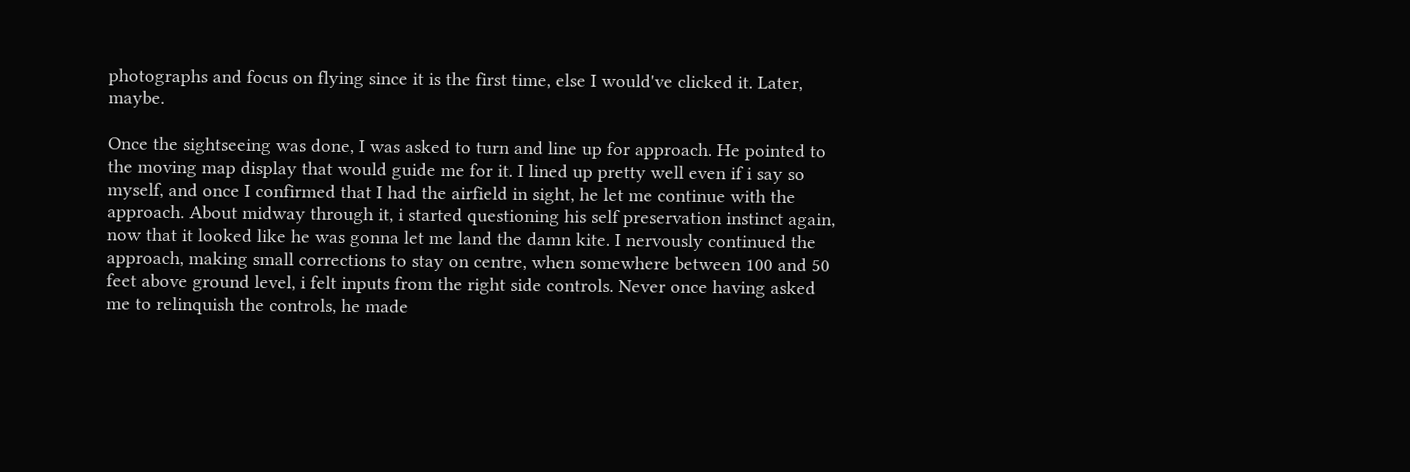photographs and focus on flying since it is the first time, else I would've clicked it. Later, maybe.

Once the sightseeing was done, I was asked to turn and line up for approach. He pointed to the moving map display that would guide me for it. I lined up pretty well even if i say so myself, and once I confirmed that I had the airfield in sight, he let me continue with the approach. About midway through it, i started questioning his self preservation instinct again, now that it looked like he was gonna let me land the damn kite. I nervously continued the approach, making small corrections to stay on centre, when somewhere between 100 and 50 feet above ground level, i felt inputs from the right side controls. Never once having asked me to relinquish the controls, he made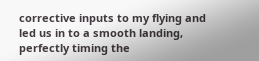corrective inputs to my flying and led us in to a smooth landing, perfectly timing the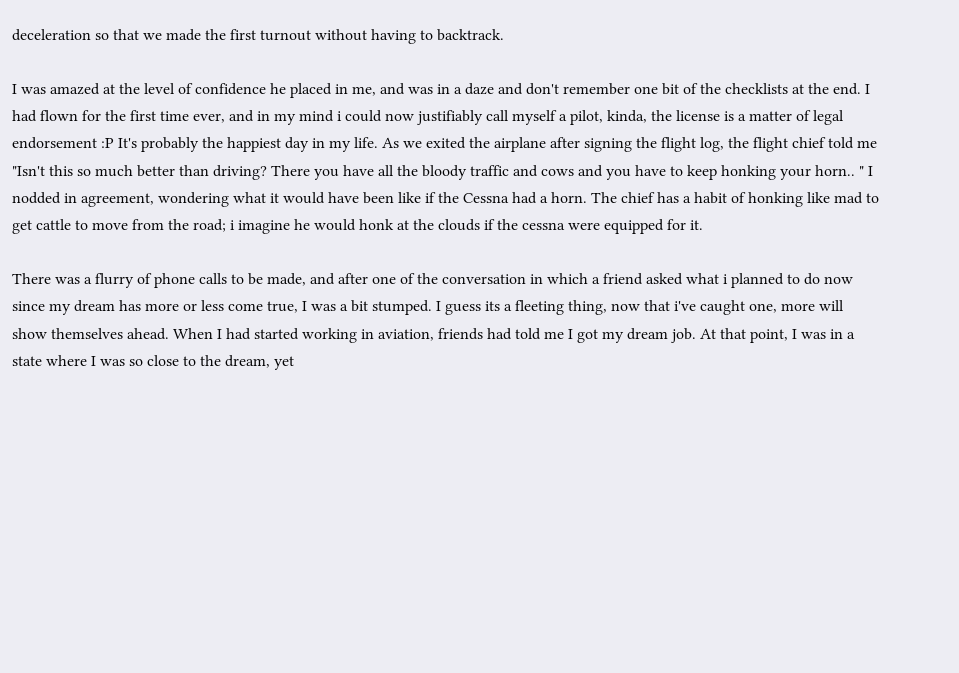deceleration so that we made the first turnout without having to backtrack.

I was amazed at the level of confidence he placed in me, and was in a daze and don't remember one bit of the checklists at the end. I had flown for the first time ever, and in my mind i could now justifiably call myself a pilot, kinda, the license is a matter of legal endorsement :P It's probably the happiest day in my life. As we exited the airplane after signing the flight log, the flight chief told me "Isn't this so much better than driving? There you have all the bloody traffic and cows and you have to keep honking your horn.. " I nodded in agreement, wondering what it would have been like if the Cessna had a horn. The chief has a habit of honking like mad to get cattle to move from the road; i imagine he would honk at the clouds if the cessna were equipped for it.

There was a flurry of phone calls to be made, and after one of the conversation in which a friend asked what i planned to do now since my dream has more or less come true, I was a bit stumped. I guess its a fleeting thing, now that i've caught one, more will show themselves ahead. When I had started working in aviation, friends had told me I got my dream job. At that point, I was in a state where I was so close to the dream, yet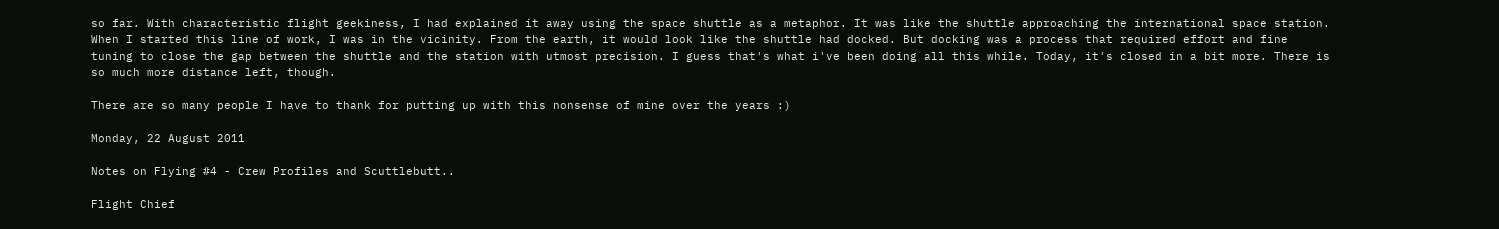so far. With characteristic flight geekiness, I had explained it away using the space shuttle as a metaphor. It was like the shuttle approaching the international space station. When I started this line of work, I was in the vicinity. From the earth, it would look like the shuttle had docked. But docking was a process that required effort and fine tuning to close the gap between the shuttle and the station with utmost precision. I guess that's what i've been doing all this while. Today, it's closed in a bit more. There is so much more distance left, though.

There are so many people I have to thank for putting up with this nonsense of mine over the years :)

Monday, 22 August 2011

Notes on Flying #4 - Crew Profiles and Scuttlebutt..

Flight Chief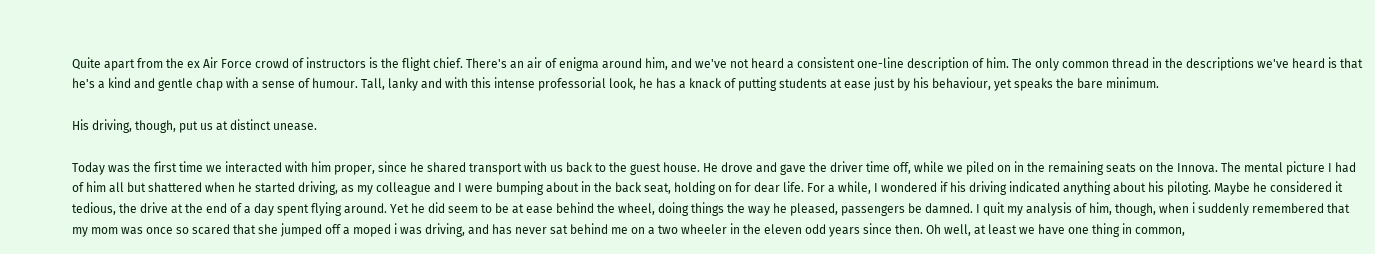Quite apart from the ex Air Force crowd of instructors is the flight chief. There's an air of enigma around him, and we've not heard a consistent one-line description of him. The only common thread in the descriptions we've heard is that he's a kind and gentle chap with a sense of humour. Tall, lanky and with this intense professorial look, he has a knack of putting students at ease just by his behaviour, yet speaks the bare minimum.

His driving, though, put us at distinct unease.

Today was the first time we interacted with him proper, since he shared transport with us back to the guest house. He drove and gave the driver time off, while we piled on in the remaining seats on the Innova. The mental picture I had of him all but shattered when he started driving, as my colleague and I were bumping about in the back seat, holding on for dear life. For a while, I wondered if his driving indicated anything about his piloting. Maybe he considered it tedious, the drive at the end of a day spent flying around. Yet he did seem to be at ease behind the wheel, doing things the way he pleased, passengers be damned. I quit my analysis of him, though, when i suddenly remembered that my mom was once so scared that she jumped off a moped i was driving, and has never sat behind me on a two wheeler in the eleven odd years since then. Oh well, at least we have one thing in common,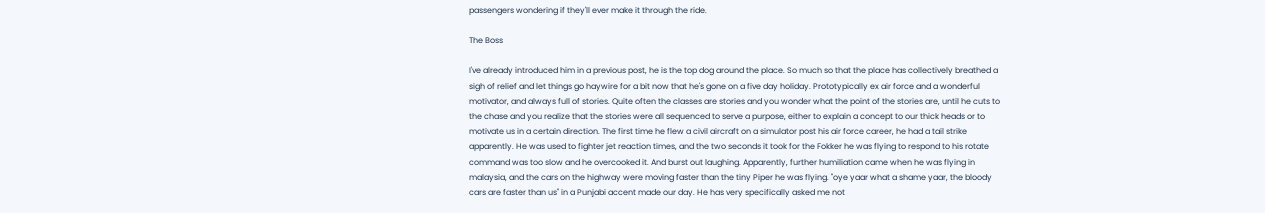passengers wondering if they'll ever make it through the ride.

The Boss

I've already introduced him in a previous post, he is the top dog around the place. So much so that the place has collectively breathed a sigh of relief and let things go haywire for a bit now that he's gone on a five day holiday. Prototypically ex air force and a wonderful motivator, and always full of stories. Quite often the classes are stories and you wonder what the point of the stories are, until he cuts to the chase and you realize that the stories were all sequenced to serve a purpose, either to explain a concept to our thick heads or to motivate us in a certain direction. The first time he flew a civil aircraft on a simulator post his air force career, he had a tail strike apparently. He was used to fighter jet reaction times, and the two seconds it took for the Fokker he was flying to respond to his rotate command was too slow and he overcooked it. And burst out laughing. Apparently, further humiliation came when he was flying in malaysia, and the cars on the highway were moving faster than the tiny Piper he was flying. "oye yaar what a shame yaar, the bloody cars are faster than us" in a Punjabi accent made our day. He has very specifically asked me not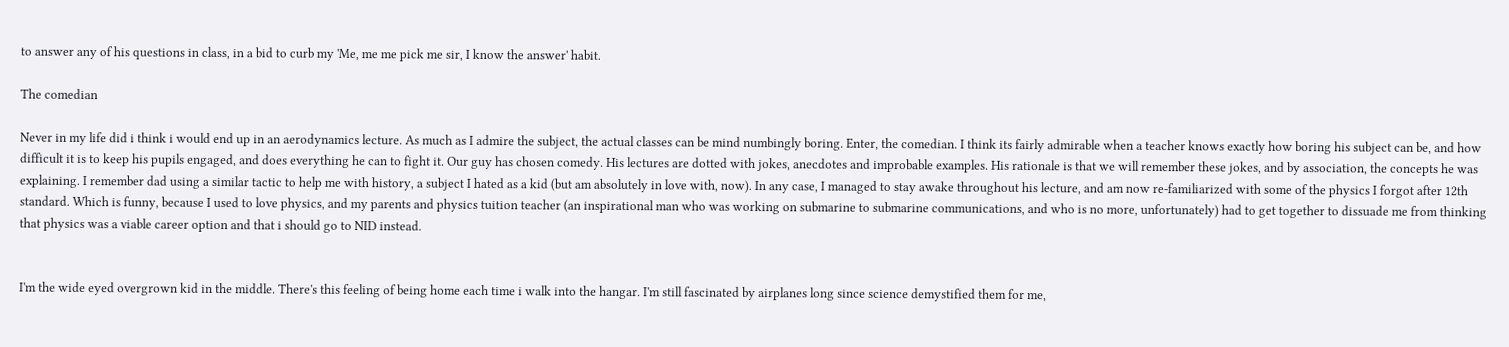to answer any of his questions in class, in a bid to curb my 'Me, me me pick me sir, I know the answer' habit.

The comedian

Never in my life did i think i would end up in an aerodynamics lecture. As much as I admire the subject, the actual classes can be mind numbingly boring. Enter, the comedian. I think its fairly admirable when a teacher knows exactly how boring his subject can be, and how difficult it is to keep his pupils engaged, and does everything he can to fight it. Our guy has chosen comedy. His lectures are dotted with jokes, anecdotes and improbable examples. His rationale is that we will remember these jokes, and by association, the concepts he was explaining. I remember dad using a similar tactic to help me with history, a subject I hated as a kid (but am absolutely in love with, now). In any case, I managed to stay awake throughout his lecture, and am now re-familiarized with some of the physics I forgot after 12th standard. Which is funny, because I used to love physics, and my parents and physics tuition teacher (an inspirational man who was working on submarine to submarine communications, and who is no more, unfortunately) had to get together to dissuade me from thinking that physics was a viable career option and that i should go to NID instead.


I'm the wide eyed overgrown kid in the middle. There's this feeling of being home each time i walk into the hangar. I'm still fascinated by airplanes long since science demystified them for me,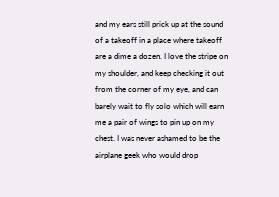and my ears still prick up at the sound of a takeoff in a place where takeoff are a dime a dozen. I love the stripe on my shoulder, and keep checking it out from the corner of my eye, and can barely wait to fly solo which will earn me a pair of wings to pin up on my chest. I was never ashamed to be the airplane geek who would drop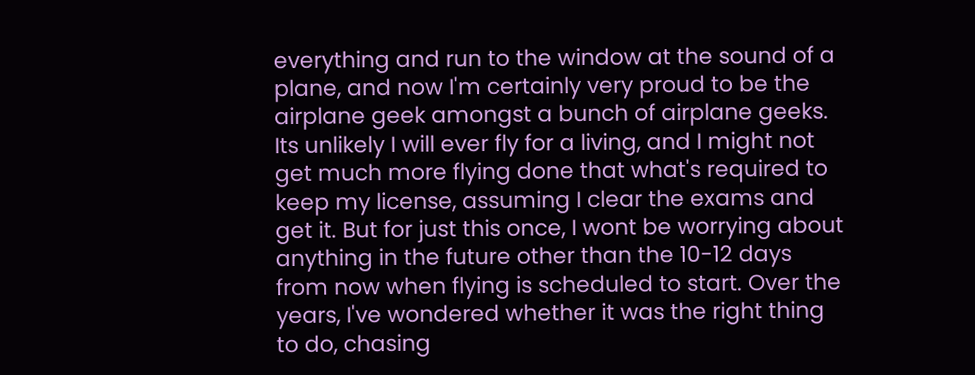everything and run to the window at the sound of a plane, and now I'm certainly very proud to be the airplane geek amongst a bunch of airplane geeks. Its unlikely I will ever fly for a living, and I might not get much more flying done that what's required to keep my license, assuming I clear the exams and get it. But for just this once, I wont be worrying about anything in the future other than the 10-12 days from now when flying is scheduled to start. Over the years, I've wondered whether it was the right thing to do, chasing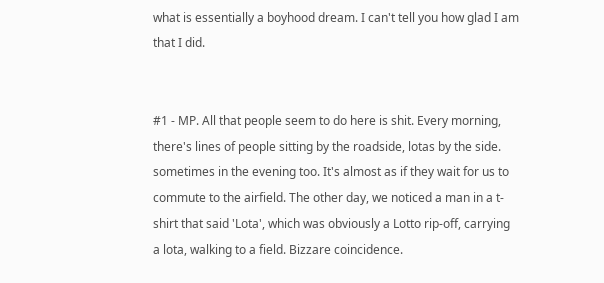what is essentially a boyhood dream. I can't tell you how glad I am that I did.


#1 - MP. All that people seem to do here is shit. Every morning, there's lines of people sitting by the roadside, lotas by the side. sometimes in the evening too. It's almost as if they wait for us to commute to the airfield. The other day, we noticed a man in a t-shirt that said 'Lota', which was obviously a Lotto rip-off, carrying a lota, walking to a field. Bizzare coincidence.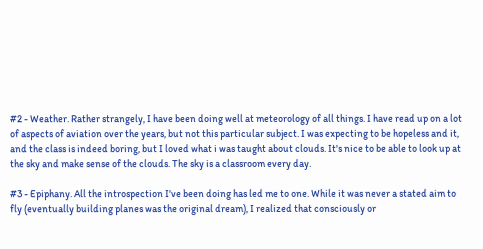#2 - Weather. Rather strangely, I have been doing well at meteorology of all things. I have read up on a lot of aspects of aviation over the years, but not this particular subject. I was expecting to be hopeless and it, and the class is indeed boring, but I loved what i was taught about clouds. It's nice to be able to look up at the sky and make sense of the clouds. The sky is a classroom every day.

#3 - Epiphany. All the introspection I've been doing has led me to one. While it was never a stated aim to fly (eventually building planes was the original dream), I realized that consciously or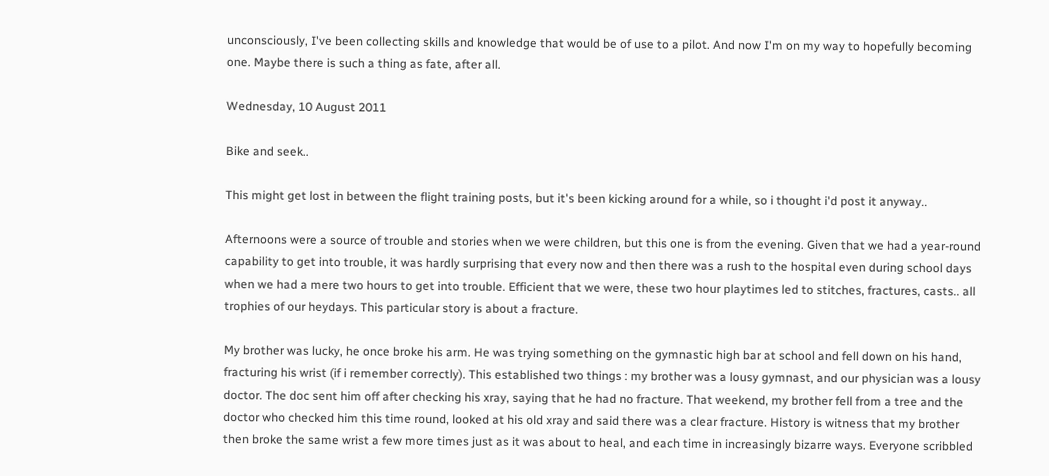unconsciously, I've been collecting skills and knowledge that would be of use to a pilot. And now I'm on my way to hopefully becoming one. Maybe there is such a thing as fate, after all.

Wednesday, 10 August 2011

Bike and seek..

This might get lost in between the flight training posts, but it's been kicking around for a while, so i thought i'd post it anyway..

Afternoons were a source of trouble and stories when we were children, but this one is from the evening. Given that we had a year-round capability to get into trouble, it was hardly surprising that every now and then there was a rush to the hospital even during school days when we had a mere two hours to get into trouble. Efficient that we were, these two hour playtimes led to stitches, fractures, casts.. all trophies of our heydays. This particular story is about a fracture.

My brother was lucky, he once broke his arm. He was trying something on the gymnastic high bar at school and fell down on his hand, fracturing his wrist (if i remember correctly). This established two things : my brother was a lousy gymnast, and our physician was a lousy doctor. The doc sent him off after checking his xray, saying that he had no fracture. That weekend, my brother fell from a tree and the doctor who checked him this time round, looked at his old xray and said there was a clear fracture. History is witness that my brother then broke the same wrist a few more times just as it was about to heal, and each time in increasingly bizarre ways. Everyone scribbled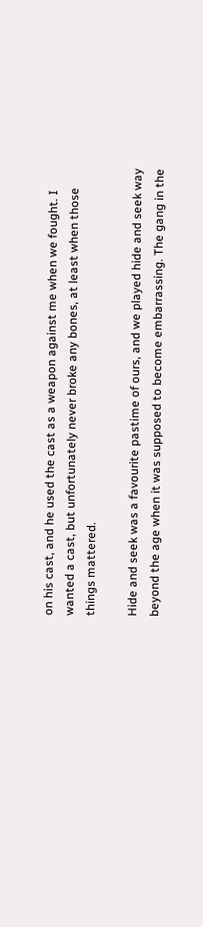on his cast, and he used the cast as a weapon against me when we fought. I wanted a cast, but unfortunately never broke any bones, at least when those things mattered.

Hide and seek was a favourite pastime of ours, and we played hide and seek way beyond the age when it was supposed to become embarrassing. The gang in the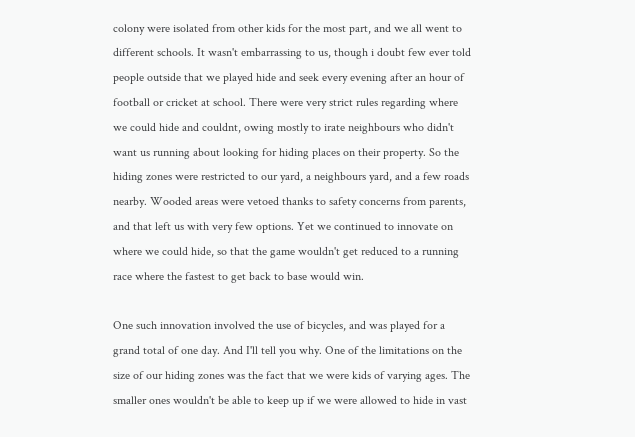colony were isolated from other kids for the most part, and we all went to different schools. It wasn't embarrassing to us, though i doubt few ever told people outside that we played hide and seek every evening after an hour of football or cricket at school. There were very strict rules regarding where we could hide and couldnt, owing mostly to irate neighbours who didn't want us running about looking for hiding places on their property. So the hiding zones were restricted to our yard, a neighbours yard, and a few roads nearby. Wooded areas were vetoed thanks to safety concerns from parents, and that left us with very few options. Yet we continued to innovate on where we could hide, so that the game wouldn't get reduced to a running race where the fastest to get back to base would win.

One such innovation involved the use of bicycles, and was played for a grand total of one day. And I'll tell you why. One of the limitations on the size of our hiding zones was the fact that we were kids of varying ages. The smaller ones wouldn't be able to keep up if we were allowed to hide in vast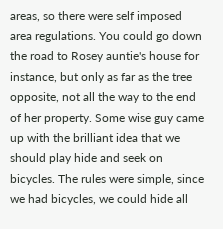areas, so there were self imposed area regulations. You could go down the road to Rosey auntie's house for instance, but only as far as the tree opposite, not all the way to the end of her property. Some wise guy came up with the brilliant idea that we should play hide and seek on bicycles. The rules were simple, since we had bicycles, we could hide all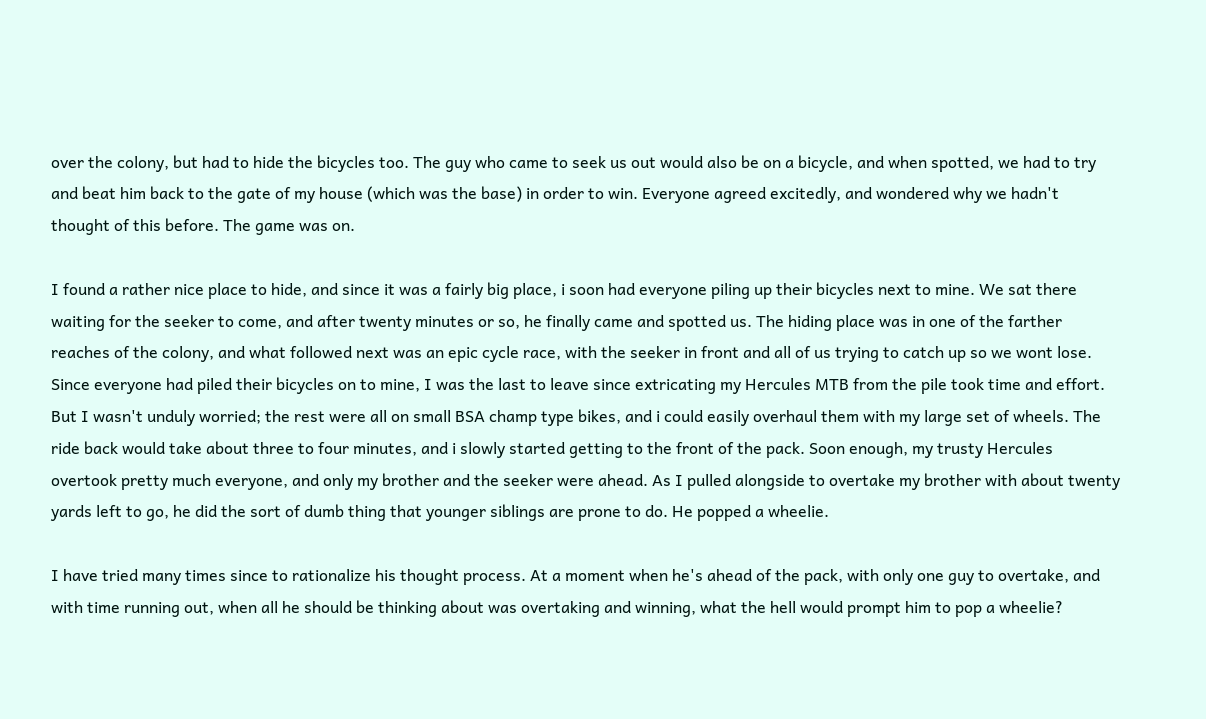over the colony, but had to hide the bicycles too. The guy who came to seek us out would also be on a bicycle, and when spotted, we had to try and beat him back to the gate of my house (which was the base) in order to win. Everyone agreed excitedly, and wondered why we hadn't thought of this before. The game was on.

I found a rather nice place to hide, and since it was a fairly big place, i soon had everyone piling up their bicycles next to mine. We sat there waiting for the seeker to come, and after twenty minutes or so, he finally came and spotted us. The hiding place was in one of the farther reaches of the colony, and what followed next was an epic cycle race, with the seeker in front and all of us trying to catch up so we wont lose. Since everyone had piled their bicycles on to mine, I was the last to leave since extricating my Hercules MTB from the pile took time and effort. But I wasn't unduly worried; the rest were all on small BSA champ type bikes, and i could easily overhaul them with my large set of wheels. The ride back would take about three to four minutes, and i slowly started getting to the front of the pack. Soon enough, my trusty Hercules overtook pretty much everyone, and only my brother and the seeker were ahead. As I pulled alongside to overtake my brother with about twenty yards left to go, he did the sort of dumb thing that younger siblings are prone to do. He popped a wheelie.

I have tried many times since to rationalize his thought process. At a moment when he's ahead of the pack, with only one guy to overtake, and with time running out, when all he should be thinking about was overtaking and winning, what the hell would prompt him to pop a wheelie?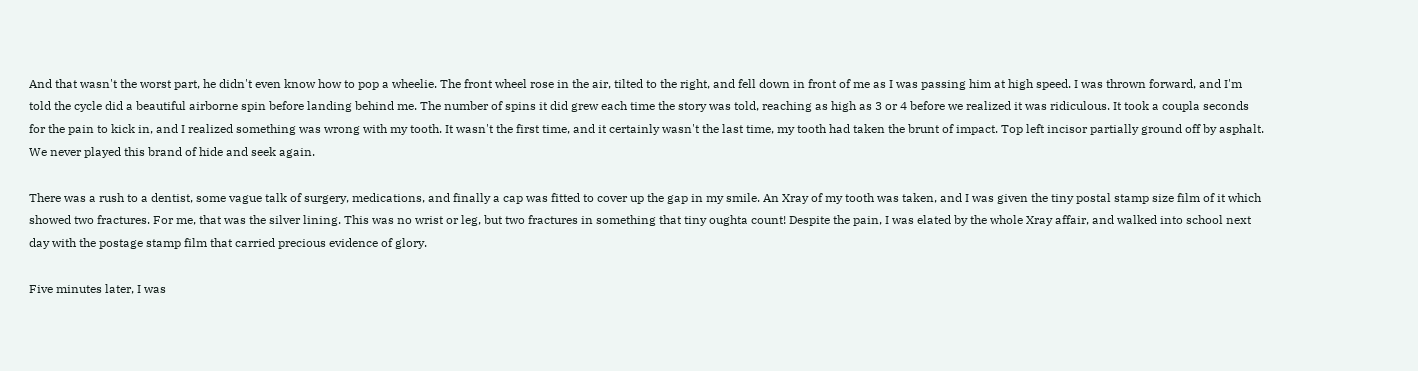And that wasn't the worst part, he didn't even know how to pop a wheelie. The front wheel rose in the air, tilted to the right, and fell down in front of me as I was passing him at high speed. I was thrown forward, and I'm told the cycle did a beautiful airborne spin before landing behind me. The number of spins it did grew each time the story was told, reaching as high as 3 or 4 before we realized it was ridiculous. It took a coupla seconds for the pain to kick in, and I realized something was wrong with my tooth. It wasn't the first time, and it certainly wasn't the last time, my tooth had taken the brunt of impact. Top left incisor partially ground off by asphalt. We never played this brand of hide and seek again.

There was a rush to a dentist, some vague talk of surgery, medications, and finally a cap was fitted to cover up the gap in my smile. An Xray of my tooth was taken, and I was given the tiny postal stamp size film of it which showed two fractures. For me, that was the silver lining. This was no wrist or leg, but two fractures in something that tiny oughta count! Despite the pain, I was elated by the whole Xray affair, and walked into school next day with the postage stamp film that carried precious evidence of glory.

Five minutes later, I was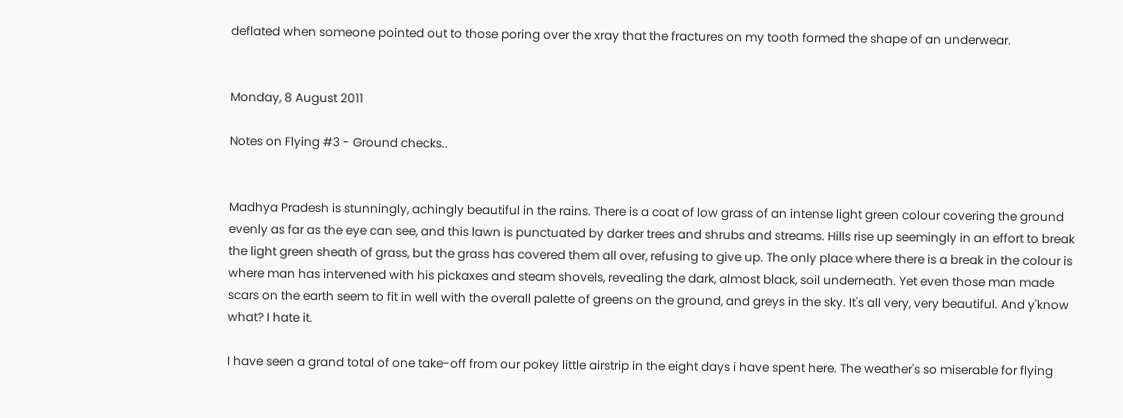deflated when someone pointed out to those poring over the xray that the fractures on my tooth formed the shape of an underwear.


Monday, 8 August 2011

Notes on Flying #3 - Ground checks..


Madhya Pradesh is stunningly, achingly beautiful in the rains. There is a coat of low grass of an intense light green colour covering the ground evenly as far as the eye can see, and this lawn is punctuated by darker trees and shrubs and streams. Hills rise up seemingly in an effort to break the light green sheath of grass, but the grass has covered them all over, refusing to give up. The only place where there is a break in the colour is where man has intervened with his pickaxes and steam shovels, revealing the dark, almost black, soil underneath. Yet even those man made scars on the earth seem to fit in well with the overall palette of greens on the ground, and greys in the sky. It's all very, very beautiful. And y'know what? I hate it.

I have seen a grand total of one take-off from our pokey little airstrip in the eight days i have spent here. The weather's so miserable for flying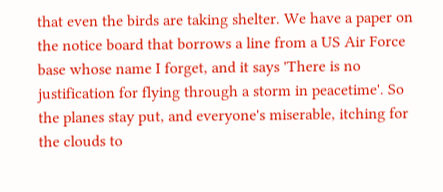that even the birds are taking shelter. We have a paper on the notice board that borrows a line from a US Air Force base whose name I forget, and it says 'There is no justification for flying through a storm in peacetime'. So the planes stay put, and everyone's miserable, itching for the clouds to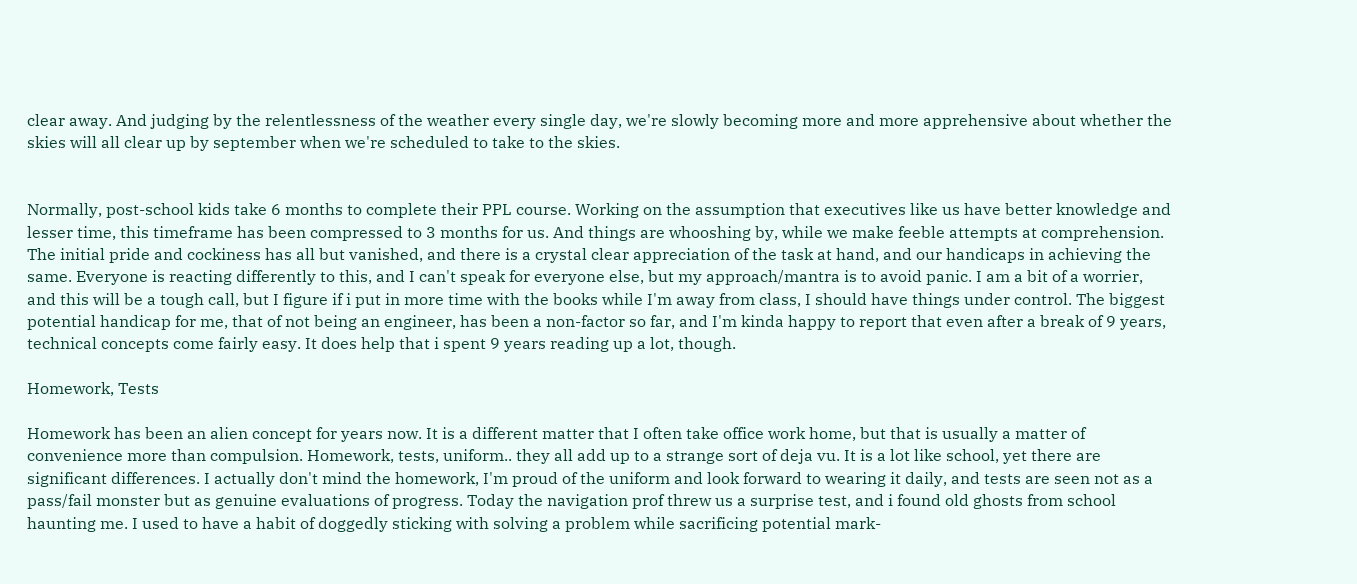clear away. And judging by the relentlessness of the weather every single day, we're slowly becoming more and more apprehensive about whether the skies will all clear up by september when we're scheduled to take to the skies.


Normally, post-school kids take 6 months to complete their PPL course. Working on the assumption that executives like us have better knowledge and lesser time, this timeframe has been compressed to 3 months for us. And things are whooshing by, while we make feeble attempts at comprehension. The initial pride and cockiness has all but vanished, and there is a crystal clear appreciation of the task at hand, and our handicaps in achieving the same. Everyone is reacting differently to this, and I can't speak for everyone else, but my approach/mantra is to avoid panic. I am a bit of a worrier, and this will be a tough call, but I figure if i put in more time with the books while I'm away from class, I should have things under control. The biggest potential handicap for me, that of not being an engineer, has been a non-factor so far, and I'm kinda happy to report that even after a break of 9 years, technical concepts come fairly easy. It does help that i spent 9 years reading up a lot, though.

Homework, Tests

Homework has been an alien concept for years now. It is a different matter that I often take office work home, but that is usually a matter of convenience more than compulsion. Homework, tests, uniform.. they all add up to a strange sort of deja vu. It is a lot like school, yet there are significant differences. I actually don't mind the homework, I'm proud of the uniform and look forward to wearing it daily, and tests are seen not as a pass/fail monster but as genuine evaluations of progress. Today the navigation prof threw us a surprise test, and i found old ghosts from school haunting me. I used to have a habit of doggedly sticking with solving a problem while sacrificing potential mark-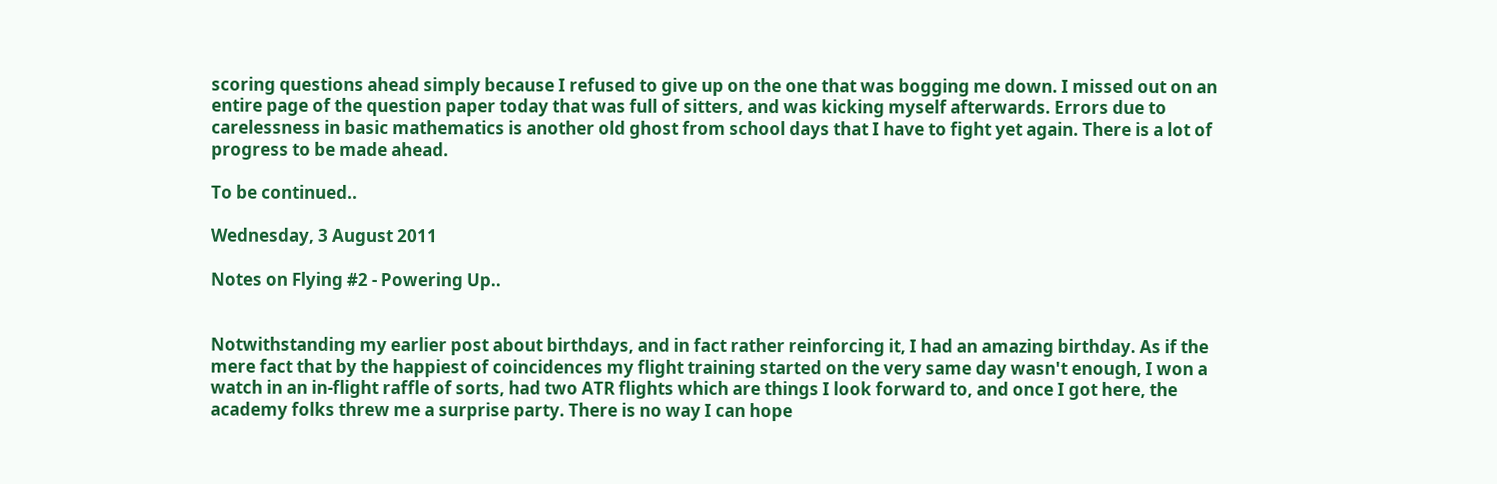scoring questions ahead simply because I refused to give up on the one that was bogging me down. I missed out on an entire page of the question paper today that was full of sitters, and was kicking myself afterwards. Errors due to carelessness in basic mathematics is another old ghost from school days that I have to fight yet again. There is a lot of progress to be made ahead.

To be continued..

Wednesday, 3 August 2011

Notes on Flying #2 - Powering Up..


Notwithstanding my earlier post about birthdays, and in fact rather reinforcing it, I had an amazing birthday. As if the mere fact that by the happiest of coincidences my flight training started on the very same day wasn't enough, I won a watch in an in-flight raffle of sorts, had two ATR flights which are things I look forward to, and once I got here, the academy folks threw me a surprise party. There is no way I can hope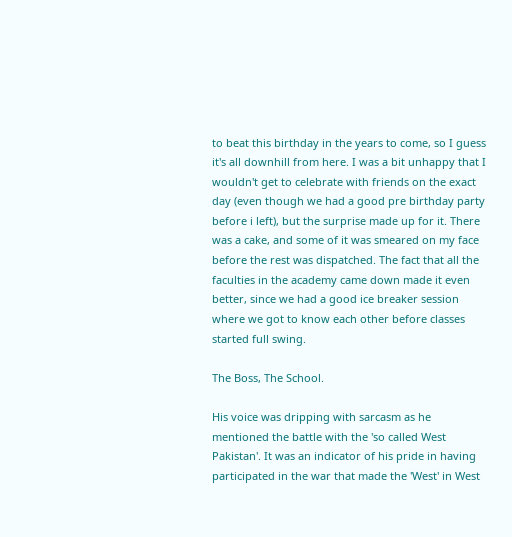to beat this birthday in the years to come, so I guess it's all downhill from here. I was a bit unhappy that I wouldn't get to celebrate with friends on the exact day (even though we had a good pre birthday party before i left), but the surprise made up for it. There was a cake, and some of it was smeared on my face before the rest was dispatched. The fact that all the faculties in the academy came down made it even better, since we had a good ice breaker session where we got to know each other before classes started full swing.

The Boss, The School.

His voice was dripping with sarcasm as he mentioned the battle with the 'so called West Pakistan'. It was an indicator of his pride in having participated in the war that made the 'West' in West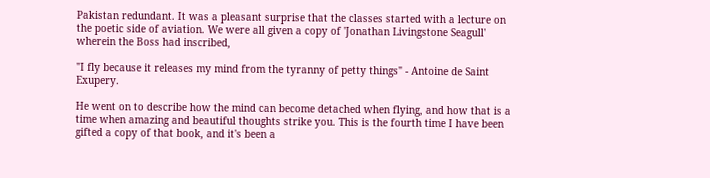Pakistan redundant. It was a pleasant surprise that the classes started with a lecture on the poetic side of aviation. We were all given a copy of 'Jonathan Livingstone Seagull' wherein the Boss had inscribed,

"I fly because it releases my mind from the tyranny of petty things" - Antoine de Saint Exupery.

He went on to describe how the mind can become detached when flying, and how that is a time when amazing and beautiful thoughts strike you. This is the fourth time I have been gifted a copy of that book, and it's been a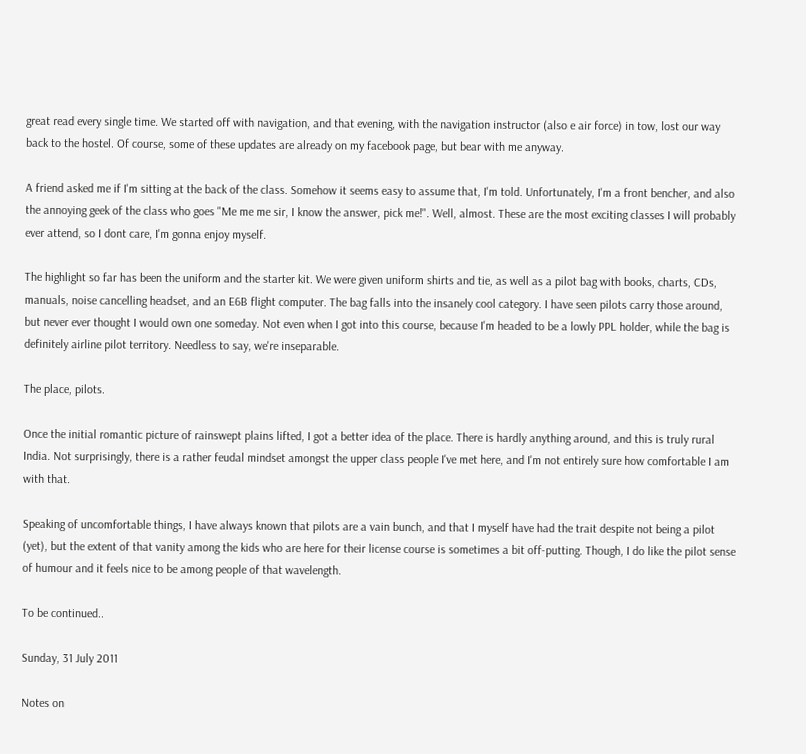great read every single time. We started off with navigation, and that evening, with the navigation instructor (also e air force) in tow, lost our way back to the hostel. Of course, some of these updates are already on my facebook page, but bear with me anyway.

A friend asked me if I'm sitting at the back of the class. Somehow it seems easy to assume that, I'm told. Unfortunately, I'm a front bencher, and also the annoying geek of the class who goes "Me me me sir, I know the answer, pick me!". Well, almost. These are the most exciting classes I will probably ever attend, so I dont care, I'm gonna enjoy myself.

The highlight so far has been the uniform and the starter kit. We were given uniform shirts and tie, as well as a pilot bag with books, charts, CDs, manuals, noise cancelling headset, and an E6B flight computer. The bag falls into the insanely cool category. I have seen pilots carry those around, but never ever thought I would own one someday. Not even when I got into this course, because I'm headed to be a lowly PPL holder, while the bag is definitely airline pilot territory. Needless to say, we're inseparable.

The place, pilots.

Once the initial romantic picture of rainswept plains lifted, I got a better idea of the place. There is hardly anything around, and this is truly rural India. Not surprisingly, there is a rather feudal mindset amongst the upper class people I've met here, and I'm not entirely sure how comfortable I am with that.

Speaking of uncomfortable things, I have always known that pilots are a vain bunch, and that I myself have had the trait despite not being a pilot (yet), but the extent of that vanity among the kids who are here for their license course is sometimes a bit off-putting. Though, I do like the pilot sense of humour and it feels nice to be among people of that wavelength.

To be continued..

Sunday, 31 July 2011

Notes on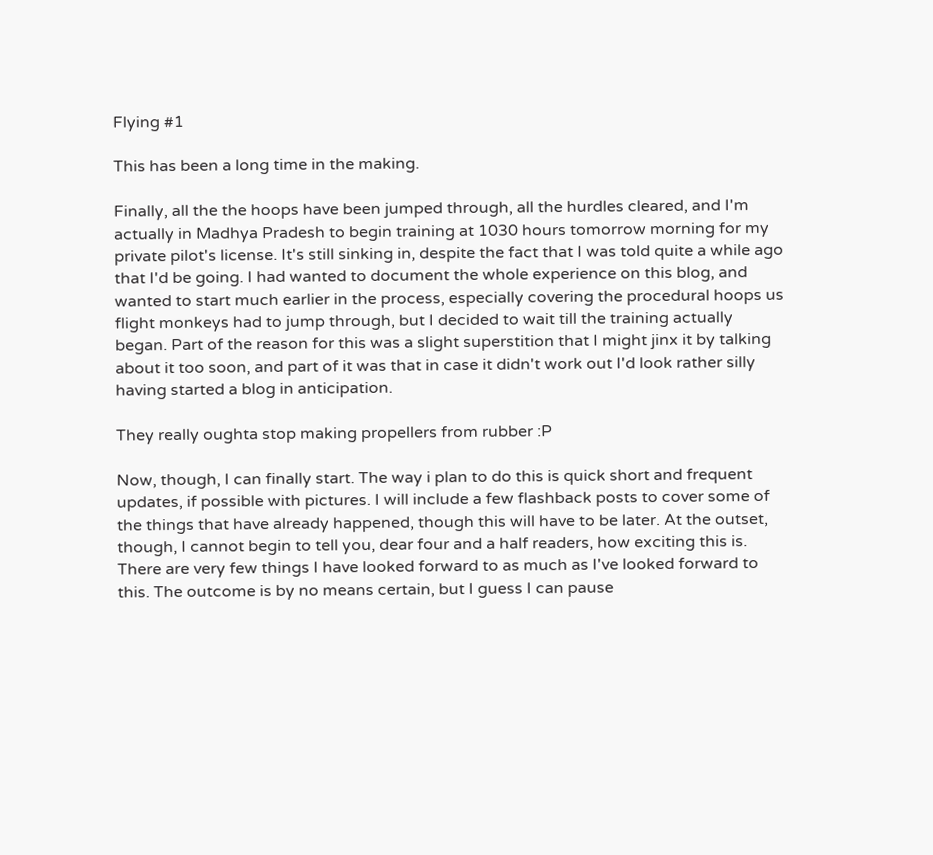Flying #1

This has been a long time in the making.

Finally, all the the hoops have been jumped through, all the hurdles cleared, and I'm actually in Madhya Pradesh to begin training at 1030 hours tomorrow morning for my private pilot's license. It's still sinking in, despite the fact that I was told quite a while ago that I'd be going. I had wanted to document the whole experience on this blog, and wanted to start much earlier in the process, especially covering the procedural hoops us flight monkeys had to jump through, but I decided to wait till the training actually began. Part of the reason for this was a slight superstition that I might jinx it by talking about it too soon, and part of it was that in case it didn't work out I'd look rather silly having started a blog in anticipation.

They really oughta stop making propellers from rubber :P

Now, though, I can finally start. The way i plan to do this is quick short and frequent updates, if possible with pictures. I will include a few flashback posts to cover some of the things that have already happened, though this will have to be later. At the outset, though, I cannot begin to tell you, dear four and a half readers, how exciting this is. There are very few things I have looked forward to as much as I've looked forward to this. The outcome is by no means certain, but I guess I can pause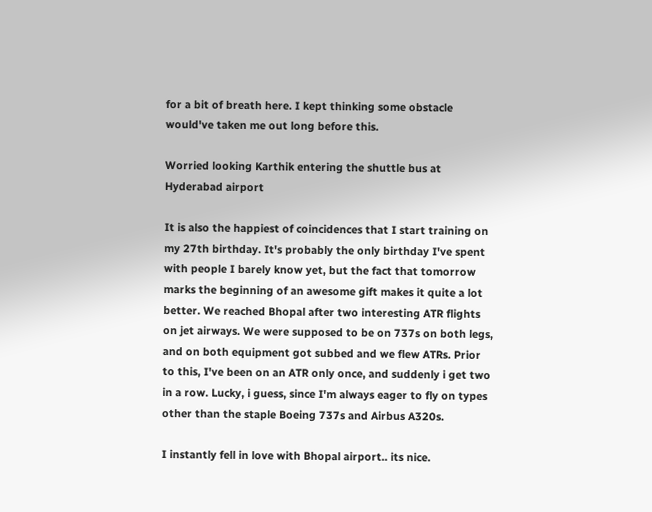for a bit of breath here. I kept thinking some obstacle would've taken me out long before this.

Worried looking Karthik entering the shuttle bus at Hyderabad airport

It is also the happiest of coincidences that I start training on my 27th birthday. It's probably the only birthday I've spent with people I barely know yet, but the fact that tomorrow marks the beginning of an awesome gift makes it quite a lot better. We reached Bhopal after two interesting ATR flights on jet airways. We were supposed to be on 737s on both legs, and on both equipment got subbed and we flew ATRs. Prior to this, I've been on an ATR only once, and suddenly i get two in a row. Lucky, i guess, since I'm always eager to fly on types other than the staple Boeing 737s and Airbus A320s.

I instantly fell in love with Bhopal airport.. its nice.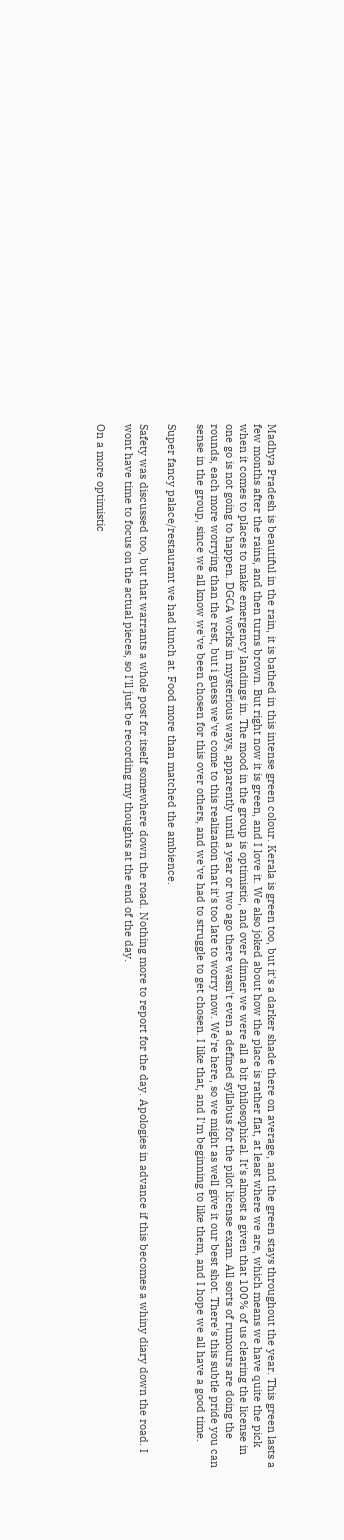Madhya Pradesh is beautiful in the rain, it is bathed in this intense green colour. Kerala is green too, but it's a darker shade there on average, and the green stays throughout the year. This green lasts a few months after the rains, and then turns brown. But right now it is green, and I love it. We also joked about how the place is rather flat, at least where we are, which means we have quite the pick when it comes to places to make emergency landings in. The mood in the group is optimistic, and over dinner we were all a bit philosophical. It's almost a given that 100% of us clearing the license in one go is not going to happen. DGCA works in mysterious ways, apparently until a year or two ago there wasn't even a defined syllabus for the pilot license exam. All sorts of rumours are doing the rounds, each more worrying than the rest, but i guess we've come to this realization that it's too late to worry now. We're here, so we might as well give it our best shot. There's this subtle pride you can sense in the group, since we all know we've been chosen for this over others, and we've had to struggle to get chosen. I like that, and I'm beginning to like them, and I hope we all have a good time.

Super fancy palace/restaurant we had lunch at. Food more than matched the ambience.

Safety was discussed too, but that warrants a whole post for itself somewhere down the road. Nothing more to report for the day. Apologies in advance if this becomes a whiny diary down the road. I wont have time to focus on the actual pieces, so I'll just be recording my thoughts at the end of the day.

On a more optimistic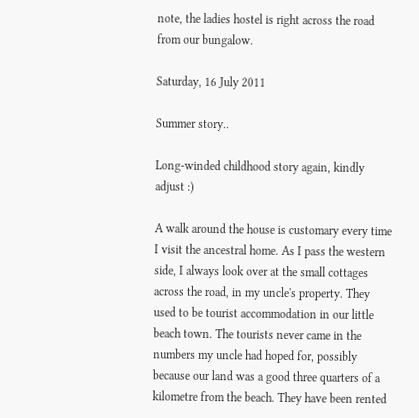note, the ladies hostel is right across the road from our bungalow.

Saturday, 16 July 2011

Summer story..

Long-winded childhood story again, kindly adjust :)

A walk around the house is customary every time I visit the ancestral home. As I pass the western side, I always look over at the small cottages across the road, in my uncle's property. They used to be tourist accommodation in our little beach town. The tourists never came in the numbers my uncle had hoped for, possibly because our land was a good three quarters of a kilometre from the beach. They have been rented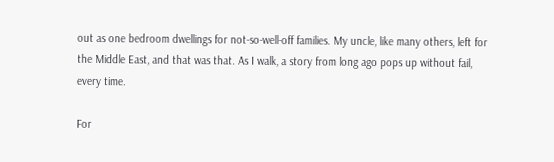out as one bedroom dwellings for not-so-well-off families. My uncle, like many others, left for the Middle East, and that was that. As I walk, a story from long ago pops up without fail, every time.

For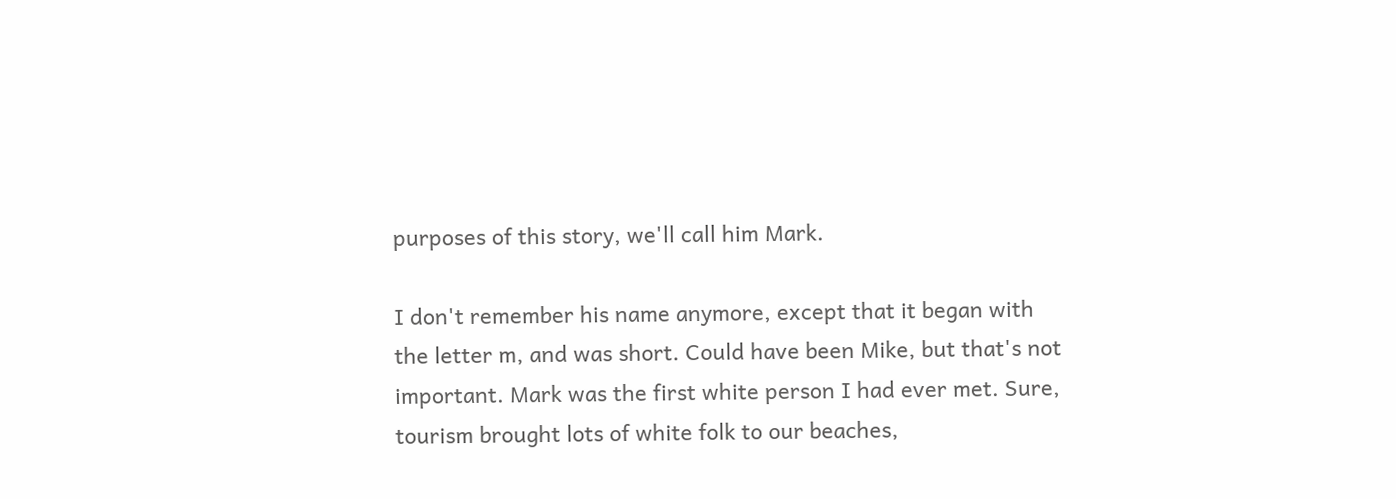purposes of this story, we'll call him Mark.

I don't remember his name anymore, except that it began with the letter m, and was short. Could have been Mike, but that's not important. Mark was the first white person I had ever met. Sure, tourism brought lots of white folk to our beaches,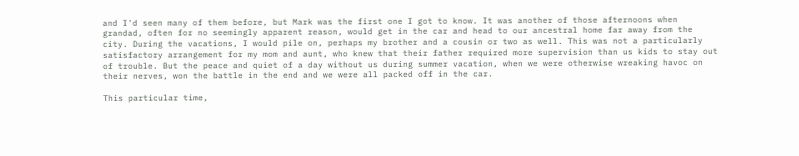and I'd seen many of them before, but Mark was the first one I got to know. It was another of those afternoons when grandad, often for no seemingly apparent reason, would get in the car and head to our ancestral home far away from the city. During the vacations, I would pile on, perhaps my brother and a cousin or two as well. This was not a particularly satisfactory arrangement for my mom and aunt, who knew that their father required more supervision than us kids to stay out of trouble. But the peace and quiet of a day without us during summer vacation, when we were otherwise wreaking havoc on their nerves, won the battle in the end and we were all packed off in the car.

This particular time,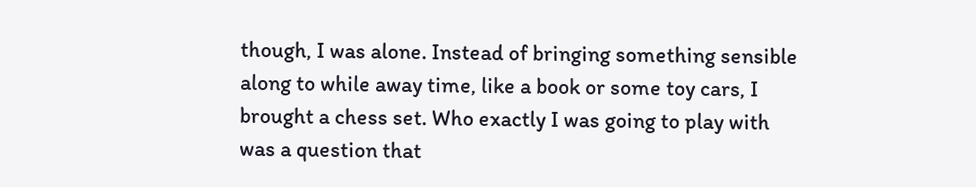though, I was alone. Instead of bringing something sensible along to while away time, like a book or some toy cars, I brought a chess set. Who exactly I was going to play with was a question that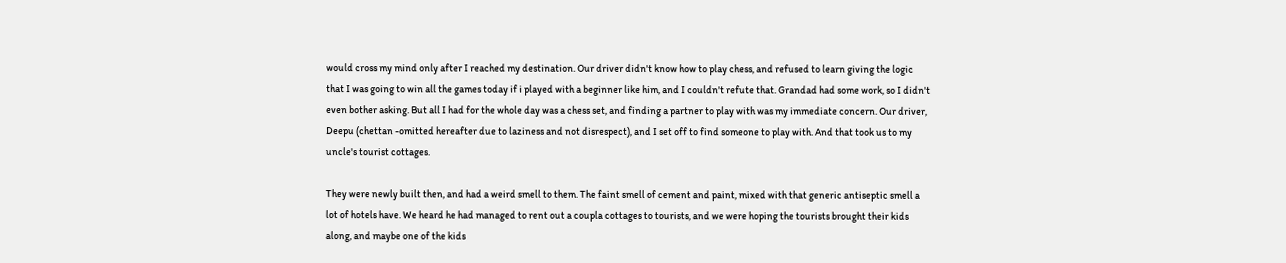would cross my mind only after I reached my destination. Our driver didn't know how to play chess, and refused to learn giving the logic that I was going to win all the games today if i played with a beginner like him, and I couldn't refute that. Grandad had some work, so I didn't even bother asking. But all I had for the whole day was a chess set, and finding a partner to play with was my immediate concern. Our driver, Deepu (chettan -omitted hereafter due to laziness and not disrespect), and I set off to find someone to play with. And that took us to my uncle's tourist cottages.

They were newly built then, and had a weird smell to them. The faint smell of cement and paint, mixed with that generic antiseptic smell a lot of hotels have. We heard he had managed to rent out a coupla cottages to tourists, and we were hoping the tourists brought their kids along, and maybe one of the kids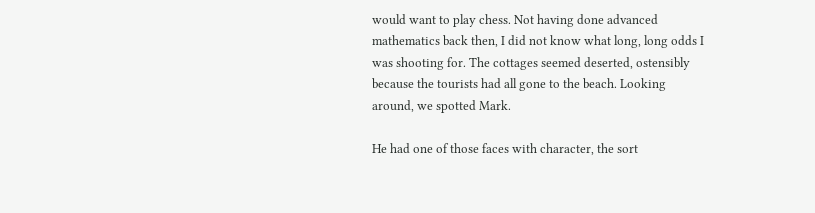would want to play chess. Not having done advanced mathematics back then, I did not know what long, long odds I was shooting for. The cottages seemed deserted, ostensibly because the tourists had all gone to the beach. Looking around, we spotted Mark.

He had one of those faces with character, the sort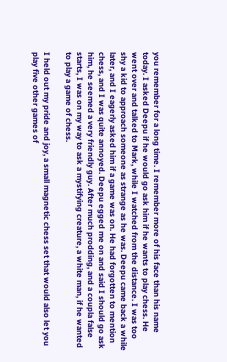you remember for a long time. I remember more of his face than his name today. I asked Deepu if he would go ask him if he wants to play chess. He went over and talked to Mark, while I watched from the distance. I was too shy a kid to approach someone as strange as he was. Deepu came back a while later, and I eagerly asked him if a game was on. He had forgotten to mention chess, and I was quite annoyed. Deepu egged me on and said I should go ask him, he seemed a very friendly guy. After much prodding, and a coupla false starts, I was on my way to ask a mystifying creature, a white man, if he wanted to play a game of chess.

I held out my pride and joy, a small magnetic chess set that would also let you play five other games of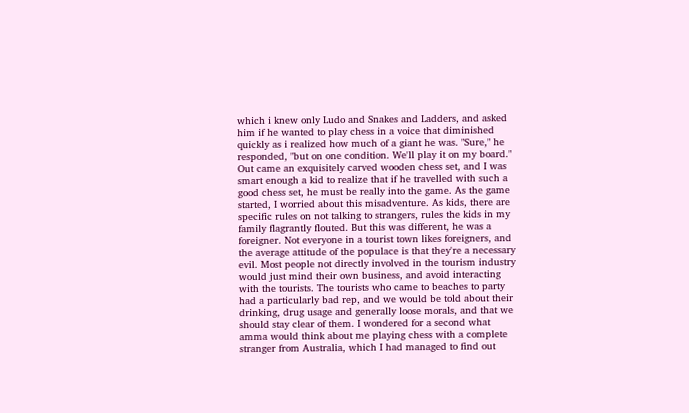which i knew only Ludo and Snakes and Ladders, and asked him if he wanted to play chess in a voice that diminished quickly as i realized how much of a giant he was. "Sure," he responded, "but on one condition. We'll play it on my board." Out came an exquisitely carved wooden chess set, and I was smart enough a kid to realize that if he travelled with such a good chess set, he must be really into the game. As the game started, I worried about this misadventure. As kids, there are specific rules on not talking to strangers, rules the kids in my family flagrantly flouted. But this was different, he was a foreigner. Not everyone in a tourist town likes foreigners, and the average attitude of the populace is that they're a necessary evil. Most people not directly involved in the tourism industry would just mind their own business, and avoid interacting with the tourists. The tourists who came to beaches to party had a particularly bad rep, and we would be told about their drinking, drug usage and generally loose morals, and that we should stay clear of them. I wondered for a second what amma would think about me playing chess with a complete stranger from Australia, which I had managed to find out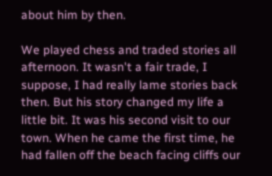about him by then.

We played chess and traded stories all afternoon. It wasn't a fair trade, I suppose, I had really lame stories back then. But his story changed my life a little bit. It was his second visit to our town. When he came the first time, he had fallen off the beach facing cliffs our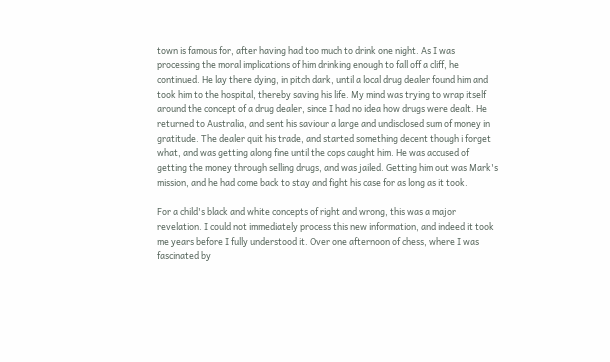town is famous for, after having had too much to drink one night. As I was processing the moral implications of him drinking enough to fall off a cliff, he continued. He lay there dying, in pitch dark, until a local drug dealer found him and took him to the hospital, thereby saving his life. My mind was trying to wrap itself around the concept of a drug dealer, since I had no idea how drugs were dealt. He returned to Australia, and sent his saviour a large and undisclosed sum of money in gratitude. The dealer quit his trade, and started something decent though i forget what, and was getting along fine until the cops caught him. He was accused of getting the money through selling drugs, and was jailed. Getting him out was Mark's mission, and he had come back to stay and fight his case for as long as it took.

For a child's black and white concepts of right and wrong, this was a major revelation. I could not immediately process this new information, and indeed it took me years before I fully understood it. Over one afternoon of chess, where I was fascinated by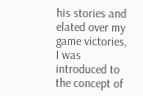his stories and elated over my game victories, I was introduced to the concept of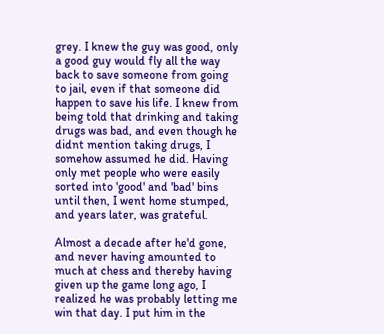grey. I knew the guy was good, only a good guy would fly all the way back to save someone from going to jail, even if that someone did happen to save his life. I knew from being told that drinking and taking drugs was bad, and even though he didnt mention taking drugs, I somehow assumed he did. Having only met people who were easily sorted into 'good' and 'bad' bins until then, I went home stumped, and years later, was grateful.

Almost a decade after he'd gone, and never having amounted to much at chess and thereby having given up the game long ago, I realized he was probably letting me win that day. I put him in the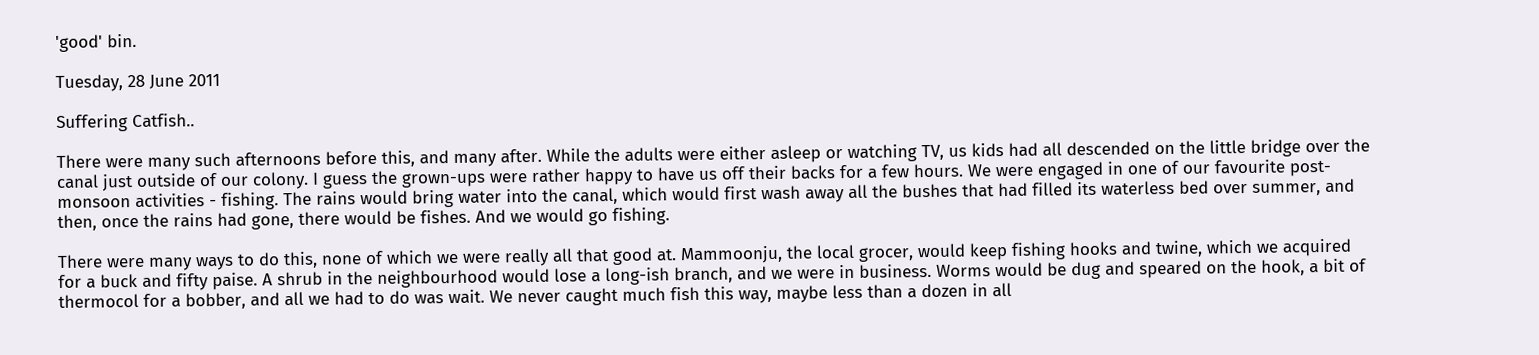'good' bin.

Tuesday, 28 June 2011

Suffering Catfish..

There were many such afternoons before this, and many after. While the adults were either asleep or watching TV, us kids had all descended on the little bridge over the canal just outside of our colony. I guess the grown-ups were rather happy to have us off their backs for a few hours. We were engaged in one of our favourite post-monsoon activities - fishing. The rains would bring water into the canal, which would first wash away all the bushes that had filled its waterless bed over summer, and then, once the rains had gone, there would be fishes. And we would go fishing.

There were many ways to do this, none of which we were really all that good at. Mammoonju, the local grocer, would keep fishing hooks and twine, which we acquired for a buck and fifty paise. A shrub in the neighbourhood would lose a long-ish branch, and we were in business. Worms would be dug and speared on the hook, a bit of thermocol for a bobber, and all we had to do was wait. We never caught much fish this way, maybe less than a dozen in all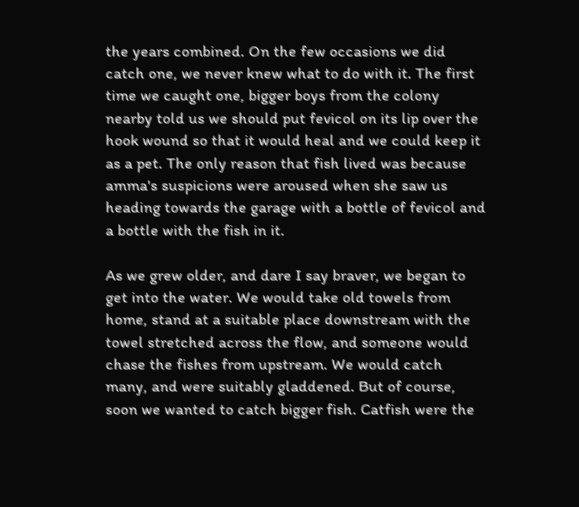the years combined. On the few occasions we did catch one, we never knew what to do with it. The first time we caught one, bigger boys from the colony nearby told us we should put fevicol on its lip over the hook wound so that it would heal and we could keep it as a pet. The only reason that fish lived was because amma's suspicions were aroused when she saw us heading towards the garage with a bottle of fevicol and a bottle with the fish in it.

As we grew older, and dare I say braver, we began to get into the water. We would take old towels from home, stand at a suitable place downstream with the towel stretched across the flow, and someone would chase the fishes from upstream. We would catch many, and were suitably gladdened. But of course, soon we wanted to catch bigger fish. Catfish were the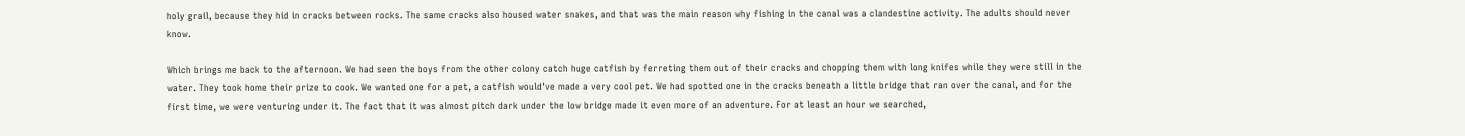holy grail, because they hid in cracks between rocks. The same cracks also housed water snakes, and that was the main reason why fishing in the canal was a clandestine activity. The adults should never know.

Which brings me back to the afternoon. We had seen the boys from the other colony catch huge catfish by ferreting them out of their cracks and chopping them with long knifes while they were still in the water. They took home their prize to cook. We wanted one for a pet, a catfish would've made a very cool pet. We had spotted one in the cracks beneath a little bridge that ran over the canal, and for the first time, we were venturing under it. The fact that it was almost pitch dark under the low bridge made it even more of an adventure. For at least an hour we searched,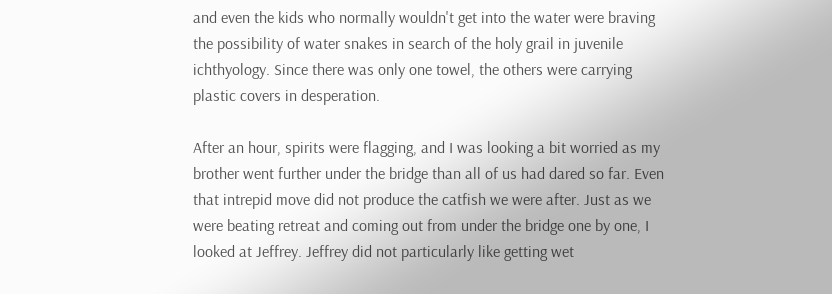and even the kids who normally wouldn't get into the water were braving the possibility of water snakes in search of the holy grail in juvenile ichthyology. Since there was only one towel, the others were carrying plastic covers in desperation.

After an hour, spirits were flagging, and I was looking a bit worried as my brother went further under the bridge than all of us had dared so far. Even that intrepid move did not produce the catfish we were after. Just as we were beating retreat and coming out from under the bridge one by one, I looked at Jeffrey. Jeffrey did not particularly like getting wet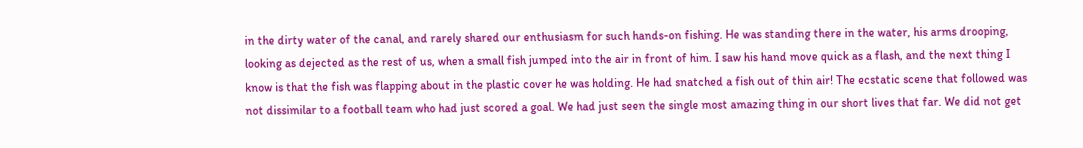in the dirty water of the canal, and rarely shared our enthusiasm for such hands-on fishing. He was standing there in the water, his arms drooping, looking as dejected as the rest of us, when a small fish jumped into the air in front of him. I saw his hand move quick as a flash, and the next thing I know is that the fish was flapping about in the plastic cover he was holding. He had snatched a fish out of thin air! The ecstatic scene that followed was not dissimilar to a football team who had just scored a goal. We had just seen the single most amazing thing in our short lives that far. We did not get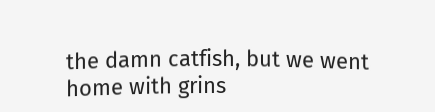the damn catfish, but we went home with grins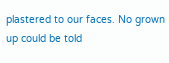plastered to our faces. No grown up could be told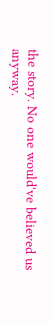the story. No one would've believed us anyway.